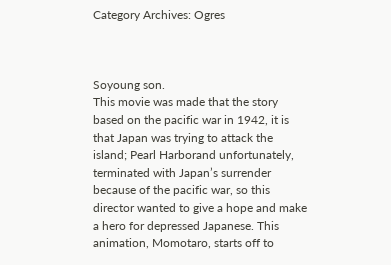Category Archives: Ogres



Soyoung son.
This movie was made that the story based on the pacific war in 1942, it is that Japan was trying to attack the island; Pearl Harborand unfortunately, terminated with Japan’s surrender because of the pacific war, so this director wanted to give a hope and make a hero for depressed Japanese. This animation, Momotaro, starts off to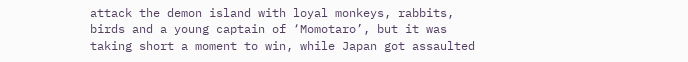attack the demon island with loyal monkeys, rabbits, birds and a young captain of ‘Momotaro’, but it was taking short a moment to win, while Japan got assaulted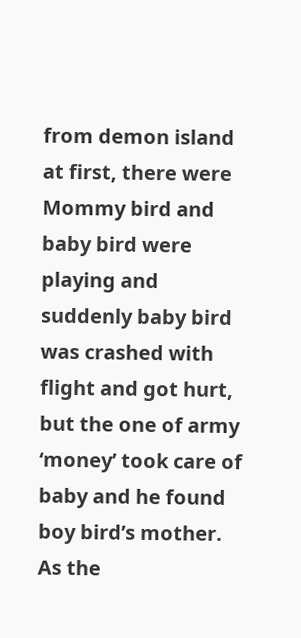from demon island at first, there were Mommy bird and baby bird were playing and suddenly baby bird was crashed with flight and got hurt, but the one of army ‘money’ took care of baby and he found boy bird’s mother. As the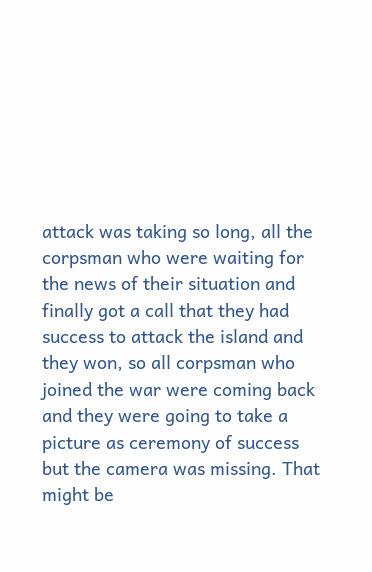attack was taking so long, all the corpsman who were waiting for the news of their situation and finally got a call that they had success to attack the island and they won, so all corpsman who joined the war were coming back and they were going to take a picture as ceremony of success but the camera was missing. That might be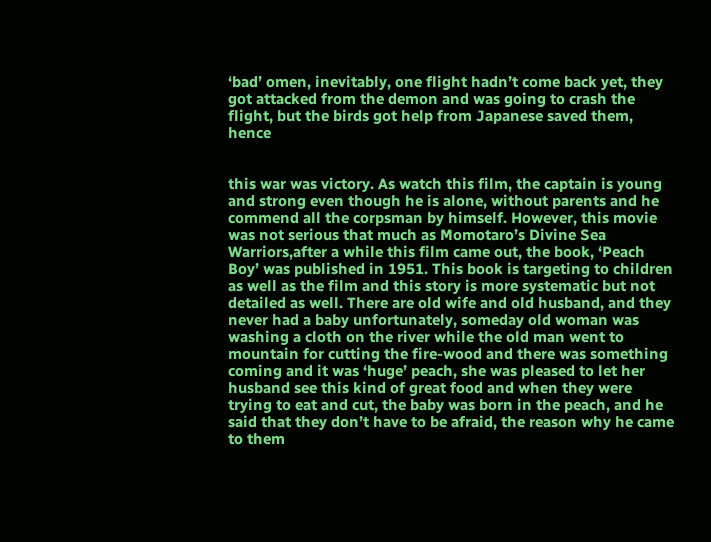‘bad’ omen, inevitably, one flight hadn’t come back yet, they got attacked from the demon and was going to crash the flight, but the birds got help from Japanese saved them, hence


this war was victory. As watch this film, the captain is young and strong even though he is alone, without parents and he commend all the corpsman by himself. However, this movie was not serious that much as Momotaro’s Divine Sea Warriors,after a while this film came out, the book, ‘Peach Boy’ was published in 1951. This book is targeting to children as well as the film and this story is more systematic but not detailed as well. There are old wife and old husband, and they never had a baby unfortunately, someday old woman was washing a cloth on the river while the old man went to mountain for cutting the fire-wood and there was something coming and it was ‘huge’ peach, she was pleased to let her husband see this kind of great food and when they were trying to eat and cut, the baby was born in the peach, and he said that they don’t have to be afraid, the reason why he came to them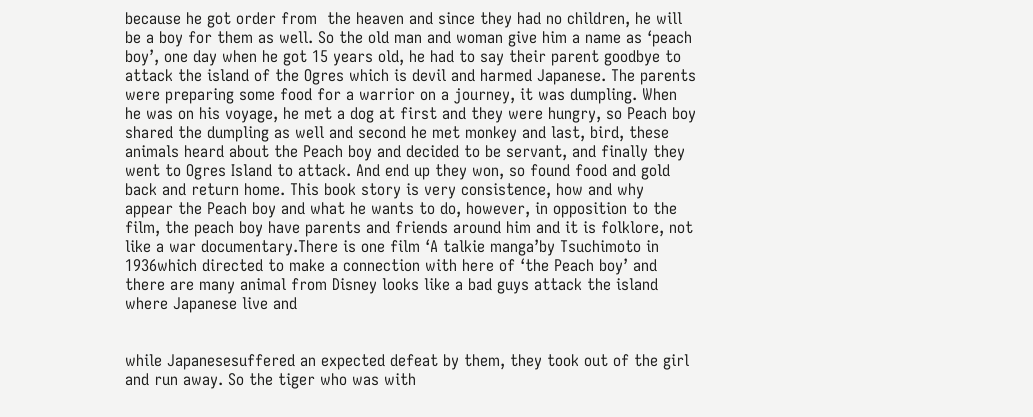because he got order from  the heaven and since they had no children, he will be a boy for them as well. So the old man and woman give him a name as ‘peach boy’, one day when he got 15 years old, he had to say their parent goodbye to attack the island of the Ogres which is devil and harmed Japanese. The parents were preparing some food for a warrior on a journey, it was dumpling. When he was on his voyage, he met a dog at first and they were hungry, so Peach boy shared the dumpling as well and second he met monkey and last, bird, these animals heard about the Peach boy and decided to be servant, and finally they went to Ogres Island to attack. And end up they won, so found food and gold back and return home. This book story is very consistence, how and why appear the Peach boy and what he wants to do, however, in opposition to the film, the peach boy have parents and friends around him and it is folklore, not like a war documentary.There is one film ‘A talkie manga’by Tsuchimoto in 1936which directed to make a connection with here of ‘the Peach boy’ and there are many animal from Disney looks like a bad guys attack the island where Japanese live and


while Japanesesuffered an expected defeat by them, they took out of the girl and run away. So the tiger who was with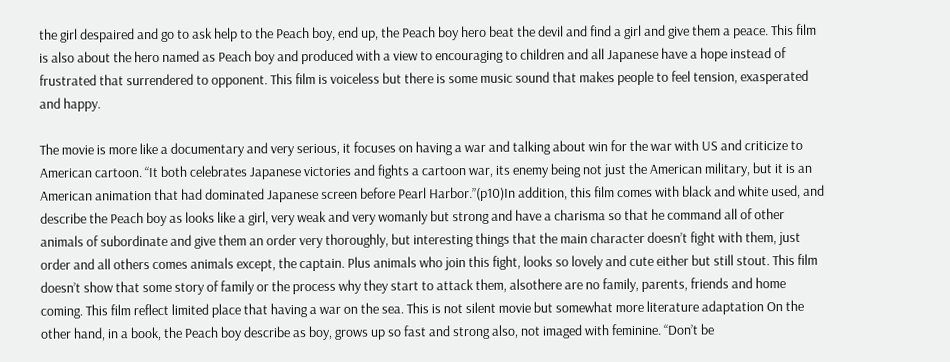the girl despaired and go to ask help to the Peach boy, end up, the Peach boy hero beat the devil and find a girl and give them a peace. This film is also about the hero named as Peach boy and produced with a view to encouraging to children and all Japanese have a hope instead of frustrated that surrendered to opponent. This film is voiceless but there is some music sound that makes people to feel tension, exasperated and happy.

The movie is more like a documentary and very serious, it focuses on having a war and talking about win for the war with US and criticize to American cartoon. “It both celebrates Japanese victories and fights a cartoon war, its enemy being not just the American military, but it is an American animation that had dominated Japanese screen before Pearl Harbor.”(p10)In addition, this film comes with black and white used, and describe the Peach boy as looks like a girl, very weak and very womanly but strong and have a charisma so that he command all of other animals of subordinate and give them an order very thoroughly, but interesting things that the main character doesn’t fight with them, just order and all others comes animals except, the captain. Plus animals who join this fight, looks so lovely and cute either but still stout. This film doesn’t show that some story of family or the process why they start to attack them, alsothere are no family, parents, friends and home coming. This film reflect limited place that having a war on the sea. This is not silent movie but somewhat more literature adaptation On the other hand, in a book, the Peach boy describe as boy, grows up so fast and strong also, not imaged with feminine. “Don’t be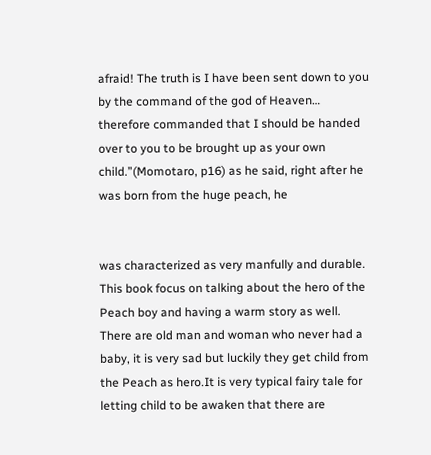afraid! The truth is I have been sent down to you by the command of the god of Heaven… therefore commanded that I should be handed over to you to be brought up as your own child.”(Momotaro, p16) as he said, right after he was born from the huge peach, he


was characterized as very manfully and durable. This book focus on talking about the hero of the Peach boy and having a warm story as well. There are old man and woman who never had a baby, it is very sad but luckily they get child from the Peach as hero.It is very typical fairy tale for letting child to be awaken that there are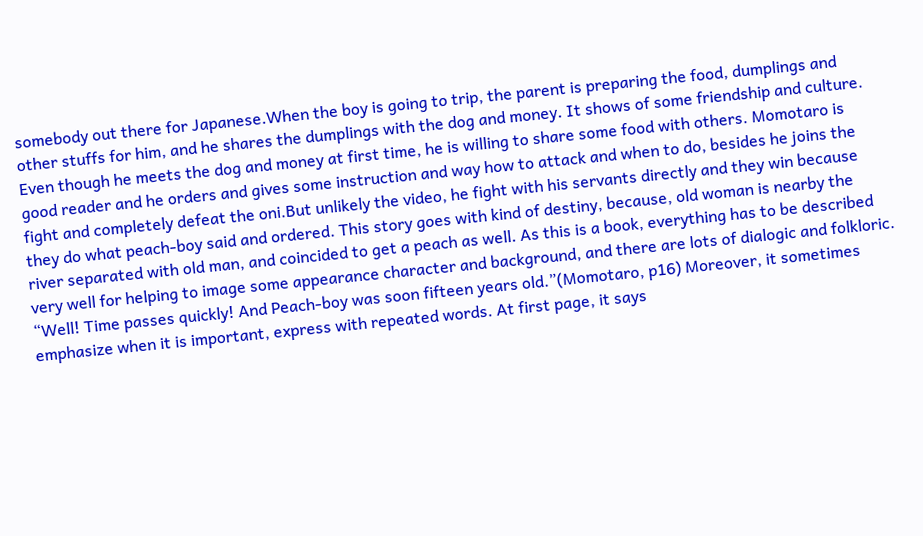somebody out there for Japanese.When the boy is going to trip, the parent is preparing the food, dumplings and other stuffs for him, and he shares the dumplings with the dog and money. It shows of some friendship and culture. Even though he meets the dog and money at first time, he is willing to share some food with others. Momotaro is good reader and he orders and gives some instruction and way how to attack and when to do, besides he joins the fight and completely defeat the oni.But unlikely the video, he fight with his servants directly and they win because they do what peach-boy said and ordered. This story goes with kind of destiny, because, old woman is nearby the river separated with old man, and coincided to get a peach as well. As this is a book, everything has to be described very well for helping to image some appearance character and background, and there are lots of dialogic and folkloric. “Well! Time passes quickly! And Peach-boy was soon fifteen years old.”(Momotaro, p16) Moreover, it sometimes emphasize when it is important, express with repeated words. At first page, it says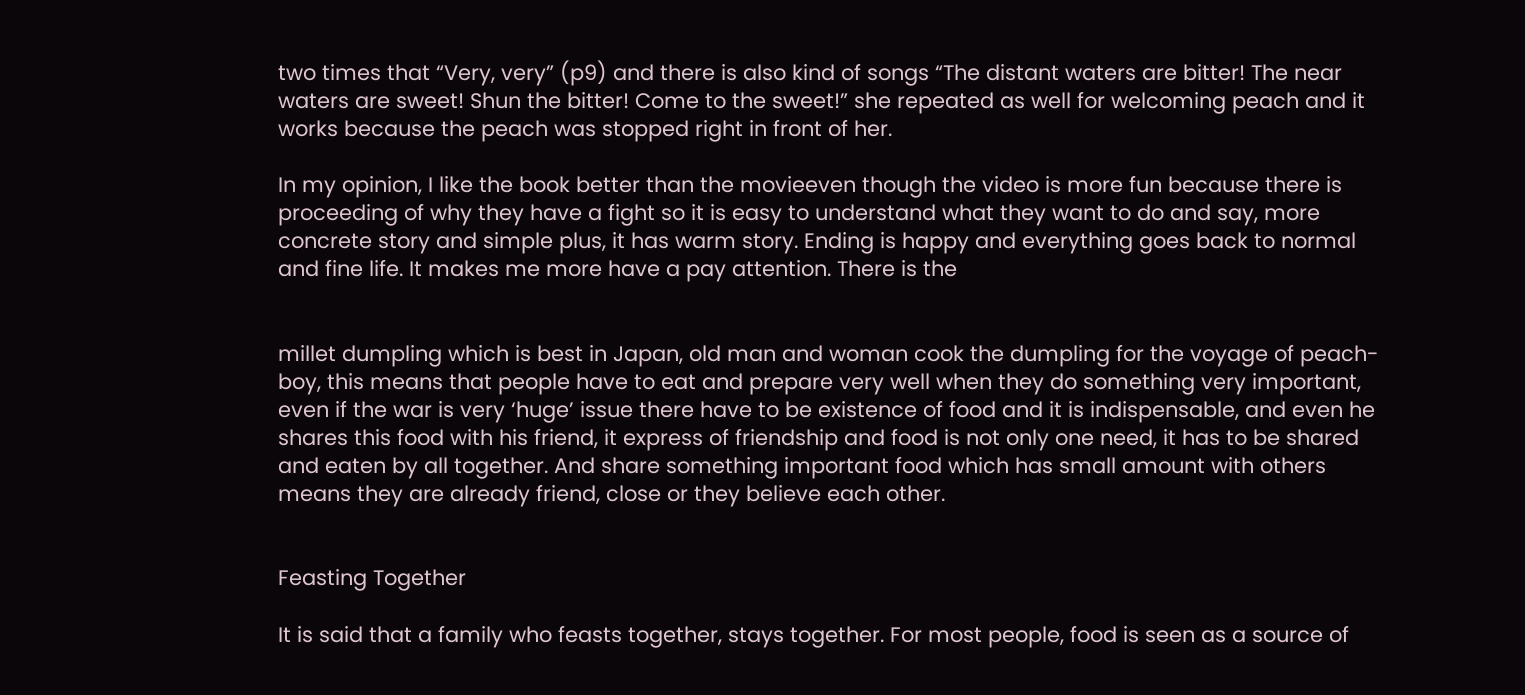two times that “Very, very” (p9) and there is also kind of songs “The distant waters are bitter! The near waters are sweet! Shun the bitter! Come to the sweet!” she repeated as well for welcoming peach and it works because the peach was stopped right in front of her.

In my opinion, I like the book better than the movieeven though the video is more fun because there is proceeding of why they have a fight so it is easy to understand what they want to do and say, more concrete story and simple plus, it has warm story. Ending is happy and everything goes back to normal and fine life. It makes me more have a pay attention. There is the


millet dumpling which is best in Japan, old man and woman cook the dumpling for the voyage of peach-boy, this means that people have to eat and prepare very well when they do something very important, even if the war is very ‘huge’ issue there have to be existence of food and it is indispensable, and even he shares this food with his friend, it express of friendship and food is not only one need, it has to be shared and eaten by all together. And share something important food which has small amount with others means they are already friend, close or they believe each other.


Feasting Together

It is said that a family who feasts together, stays together. For most people, food is seen as a source of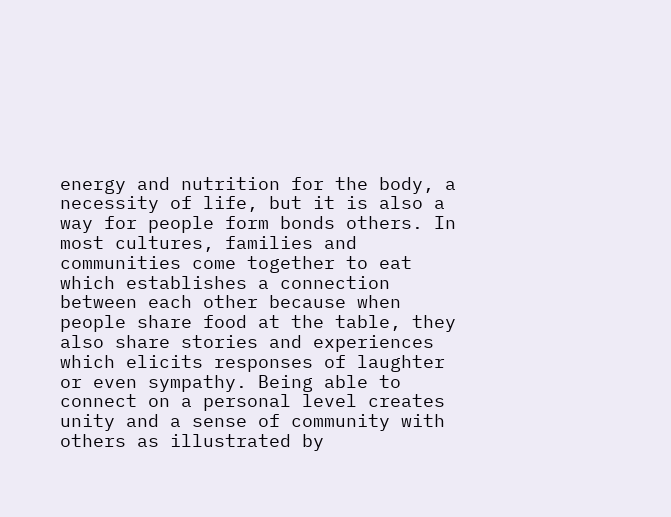energy and nutrition for the body, a necessity of life, but it is also a way for people form bonds others. In most cultures, families and communities come together to eat which establishes a connection between each other because when people share food at the table, they also share stories and experiences which elicits responses of laughter or even sympathy. Being able to connect on a personal level creates unity and a sense of community with others as illustrated by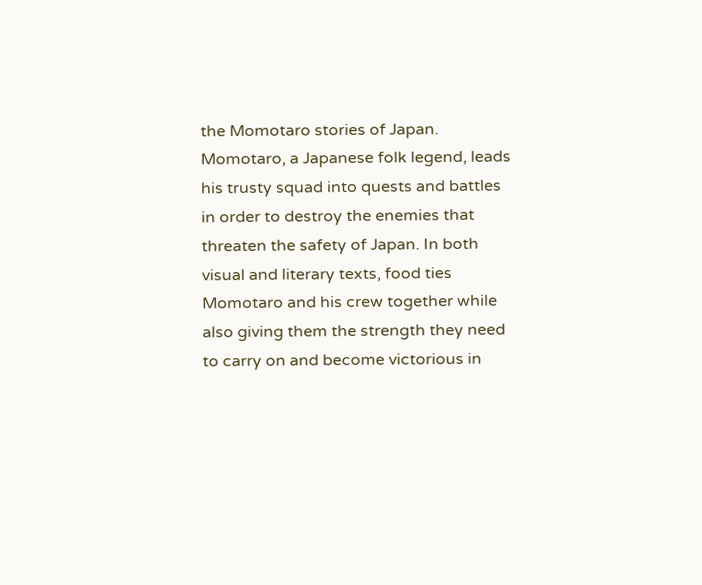the Momotaro stories of Japan. Momotaro, a Japanese folk legend, leads his trusty squad into quests and battles in order to destroy the enemies that threaten the safety of Japan. In both visual and literary texts, food ties Momotaro and his crew together while also giving them the strength they need to carry on and become victorious in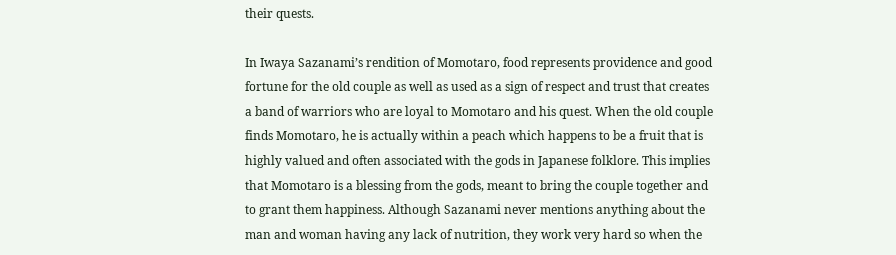their quests.

In Iwaya Sazanami’s rendition of Momotaro, food represents providence and good fortune for the old couple as well as used as a sign of respect and trust that creates a band of warriors who are loyal to Momotaro and his quest. When the old couple finds Momotaro, he is actually within a peach which happens to be a fruit that is highly valued and often associated with the gods in Japanese folklore. This implies that Momotaro is a blessing from the gods, meant to bring the couple together and to grant them happiness. Although Sazanami never mentions anything about the man and woman having any lack of nutrition, they work very hard so when the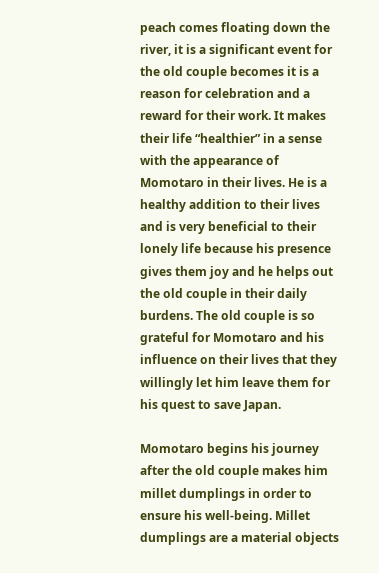peach comes floating down the river, it is a significant event for the old couple becomes it is a reason for celebration and a reward for their work. It makes their life “healthier” in a sense with the appearance of Momotaro in their lives. He is a healthy addition to their lives and is very beneficial to their lonely life because his presence gives them joy and he helps out the old couple in their daily burdens. The old couple is so grateful for Momotaro and his influence on their lives that they willingly let him leave them for his quest to save Japan.

Momotaro begins his journey after the old couple makes him millet dumplings in order to ensure his well-being. Millet dumplings are a material objects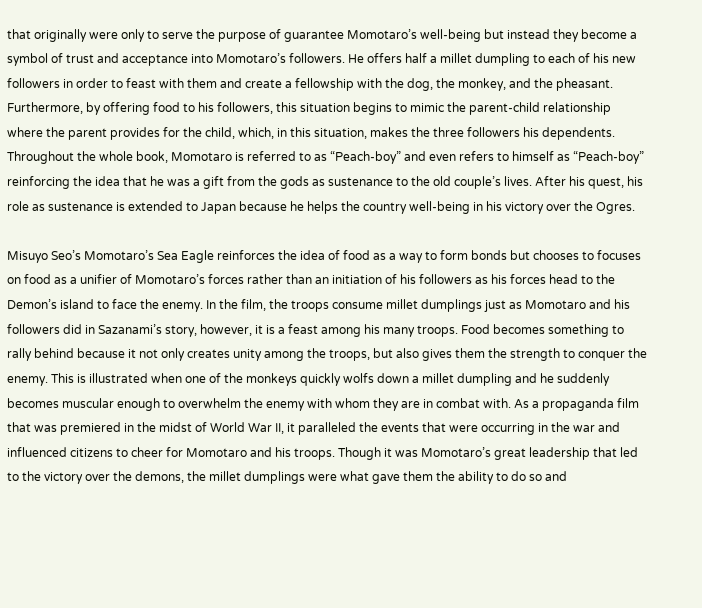that originally were only to serve the purpose of guarantee Momotaro’s well-being but instead they become a symbol of trust and acceptance into Momotaro’s followers. He offers half a millet dumpling to each of his new followers in order to feast with them and create a fellowship with the dog, the monkey, and the pheasant. Furthermore, by offering food to his followers, this situation begins to mimic the parent-child relationship where the parent provides for the child, which, in this situation, makes the three followers his dependents. Throughout the whole book, Momotaro is referred to as “Peach-boy” and even refers to himself as “Peach-boy” reinforcing the idea that he was a gift from the gods as sustenance to the old couple’s lives. After his quest, his role as sustenance is extended to Japan because he helps the country well-being in his victory over the Ogres.

Misuyo Seo’s Momotaro’s Sea Eagle reinforces the idea of food as a way to form bonds but chooses to focuses on food as a unifier of Momotaro’s forces rather than an initiation of his followers as his forces head to the Demon’s island to face the enemy. In the film, the troops consume millet dumplings just as Momotaro and his followers did in Sazanami’s story, however, it is a feast among his many troops. Food becomes something to rally behind because it not only creates unity among the troops, but also gives them the strength to conquer the enemy. This is illustrated when one of the monkeys quickly wolfs down a millet dumpling and he suddenly becomes muscular enough to overwhelm the enemy with whom they are in combat with. As a propaganda film that was premiered in the midst of World War II, it paralleled the events that were occurring in the war and influenced citizens to cheer for Momotaro and his troops. Though it was Momotaro’s great leadership that led to the victory over the demons, the millet dumplings were what gave them the ability to do so and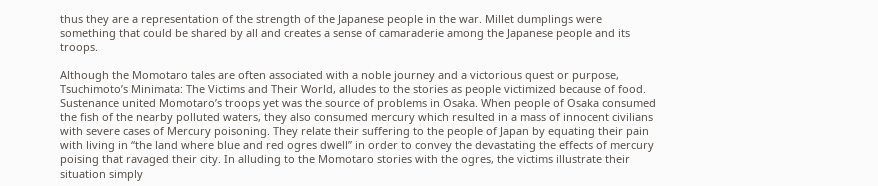thus they are a representation of the strength of the Japanese people in the war. Millet dumplings were something that could be shared by all and creates a sense of camaraderie among the Japanese people and its troops.

Although the Momotaro tales are often associated with a noble journey and a victorious quest or purpose, Tsuchimoto’s Minimata: The Victims and Their World, alludes to the stories as people victimized because of food. Sustenance united Momotaro’s troops yet was the source of problems in Osaka. When people of Osaka consumed the fish of the nearby polluted waters, they also consumed mercury which resulted in a mass of innocent civilians with severe cases of Mercury poisoning. They relate their suffering to the people of Japan by equating their pain with living in “the land where blue and red ogres dwell” in order to convey the devastating the effects of mercury poising that ravaged their city. In alluding to the Momotaro stories with the ogres, the victims illustrate their situation simply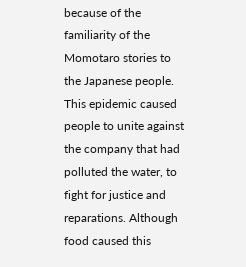because of the familiarity of the Momotaro stories to the Japanese people. This epidemic caused people to unite against the company that had polluted the water, to fight for justice and reparations. Although food caused this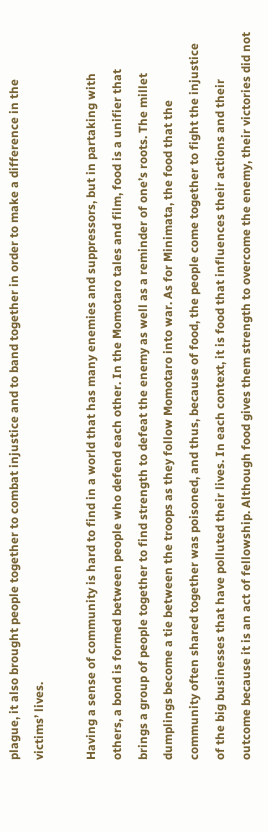plague, it also brought people together to combat injustice and to band together in order to make a difference in the victims’ lives.

Having a sense of community is hard to find in a world that has many enemies and suppressors, but in partaking with others, a bond is formed between people who defend each other. In the Momotaro tales and film, food is a unifier that brings a group of people together to find strength to defeat the enemy as well as a reminder of one’s roots. The millet dumplings become a tie between the troops as they follow Momotaro into war. As for Minimata, the food that the community often shared together was poisoned, and thus, because of food, the people come together to fight the injustice of the big businesses that have polluted their lives. In each context, it is food that influences their actions and their outcome because it is an act of fellowship. Although food gives them strength to overcome the enemy, their victories did not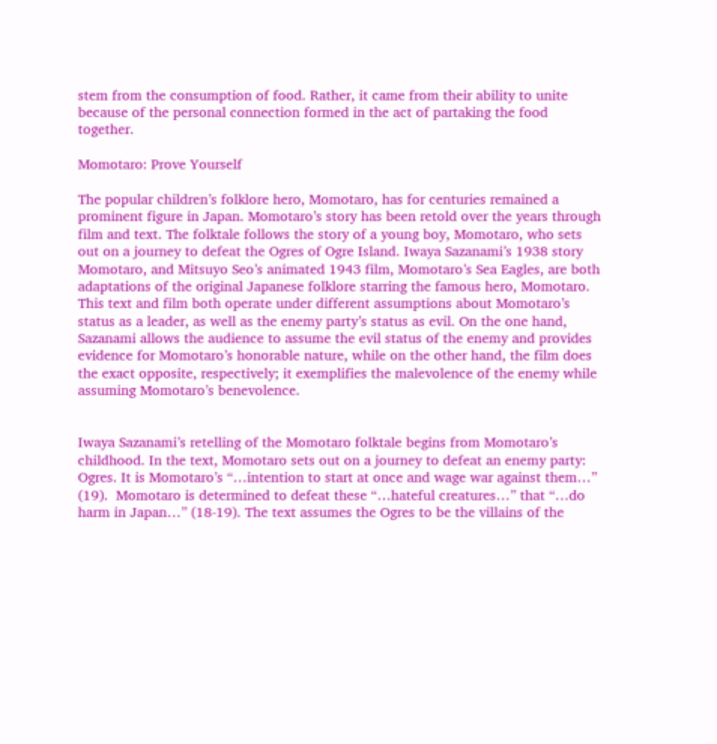stem from the consumption of food. Rather, it came from their ability to unite because of the personal connection formed in the act of partaking the food together.

Momotaro: Prove Yourself

The popular children’s folklore hero, Momotaro, has for centuries remained a prominent figure in Japan. Momotaro’s story has been retold over the years through film and text. The folktale follows the story of a young boy, Momotaro, who sets out on a journey to defeat the Ogres of Ogre Island. Iwaya Sazanami’s 1938 story Momotaro, and Mitsuyo Seo’s animated 1943 film, Momotaro’s Sea Eagles, are both adaptations of the original Japanese folklore starring the famous hero, Momotaro. This text and film both operate under different assumptions about Momotaro’s status as a leader, as well as the enemy party’s status as evil. On the one hand, Sazanami allows the audience to assume the evil status of the enemy and provides evidence for Momotaro’s honorable nature, while on the other hand, the film does the exact opposite, respectively; it exemplifies the malevolence of the enemy while assuming Momotaro’s benevolence.


Iwaya Sazanami’s retelling of the Momotaro folktale begins from Momotaro’s childhood. In the text, Momotaro sets out on a journey to defeat an enemy party: Ogres. It is Momotaro’s “…intention to start at once and wage war against them…” (19).  Momotaro is determined to defeat these “…hateful creatures…” that “…do harm in Japan…” (18-19). The text assumes the Ogres to be the villains of the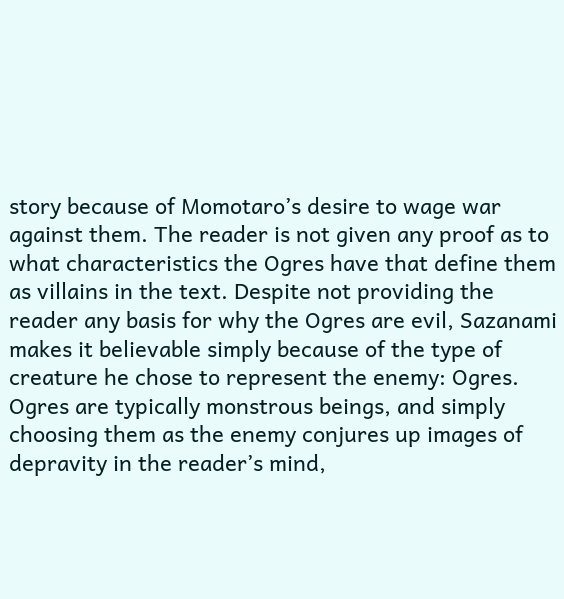story because of Momotaro’s desire to wage war against them. The reader is not given any proof as to what characteristics the Ogres have that define them as villains in the text. Despite not providing the reader any basis for why the Ogres are evil, Sazanami makes it believable simply because of the type of creature he chose to represent the enemy: Ogres. Ogres are typically monstrous beings, and simply choosing them as the enemy conjures up images of depravity in the reader’s mind,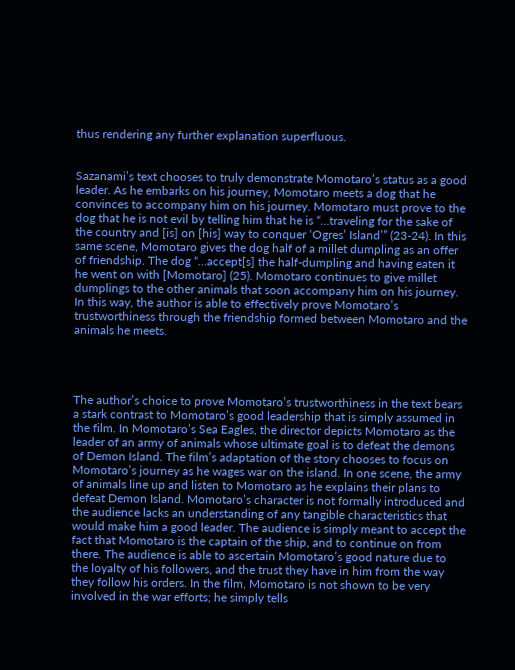thus rendering any further explanation superfluous.


Sazanami’s text chooses to truly demonstrate Momotaro’s status as a good leader. As he embarks on his journey, Momotaro meets a dog that he convinces to accompany him on his journey. Momotaro must prove to the dog that he is not evil by telling him that he is “…traveling for the sake of the country and [is] on [his] way to conquer ‘Ogres’ Island’” (23-24). In this same scene, Momotaro gives the dog half of a millet dumpling as an offer of friendship. The dog “…accept[s] the half-dumpling and having eaten it he went on with [Momotaro] (25). Momotaro continues to give millet dumplings to the other animals that soon accompany him on his journey. In this way, the author is able to effectively prove Momotaro’s trustworthiness through the friendship formed between Momotaro and the animals he meets.




The author’s choice to prove Momotaro’s trustworthiness in the text bears a stark contrast to Momotaro’s good leadership that is simply assumed in the film. In Momotaro’s Sea Eagles, the director depicts Momotaro as the leader of an army of animals whose ultimate goal is to defeat the demons of Demon Island. The film’s adaptation of the story chooses to focus on Momotaro’s journey as he wages war on the island. In one scene, the army of animals line up and listen to Momotaro as he explains their plans to defeat Demon Island. Momotaro’s character is not formally introduced and the audience lacks an understanding of any tangible characteristics that would make him a good leader. The audience is simply meant to accept the fact that Momotaro is the captain of the ship, and to continue on from there. The audience is able to ascertain Momotaro’s good nature due to the loyalty of his followers, and the trust they have in him from the way they follow his orders. In the film, Momotaro is not shown to be very involved in the war efforts; he simply tells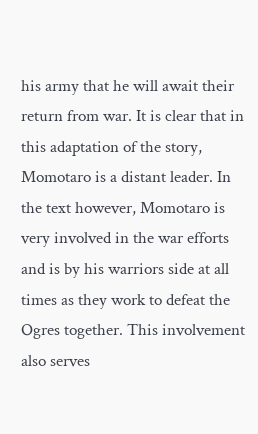his army that he will await their return from war. It is clear that in this adaptation of the story, Momotaro is a distant leader. In the text however, Momotaro is very involved in the war efforts and is by his warriors side at all times as they work to defeat the Ogres together. This involvement also serves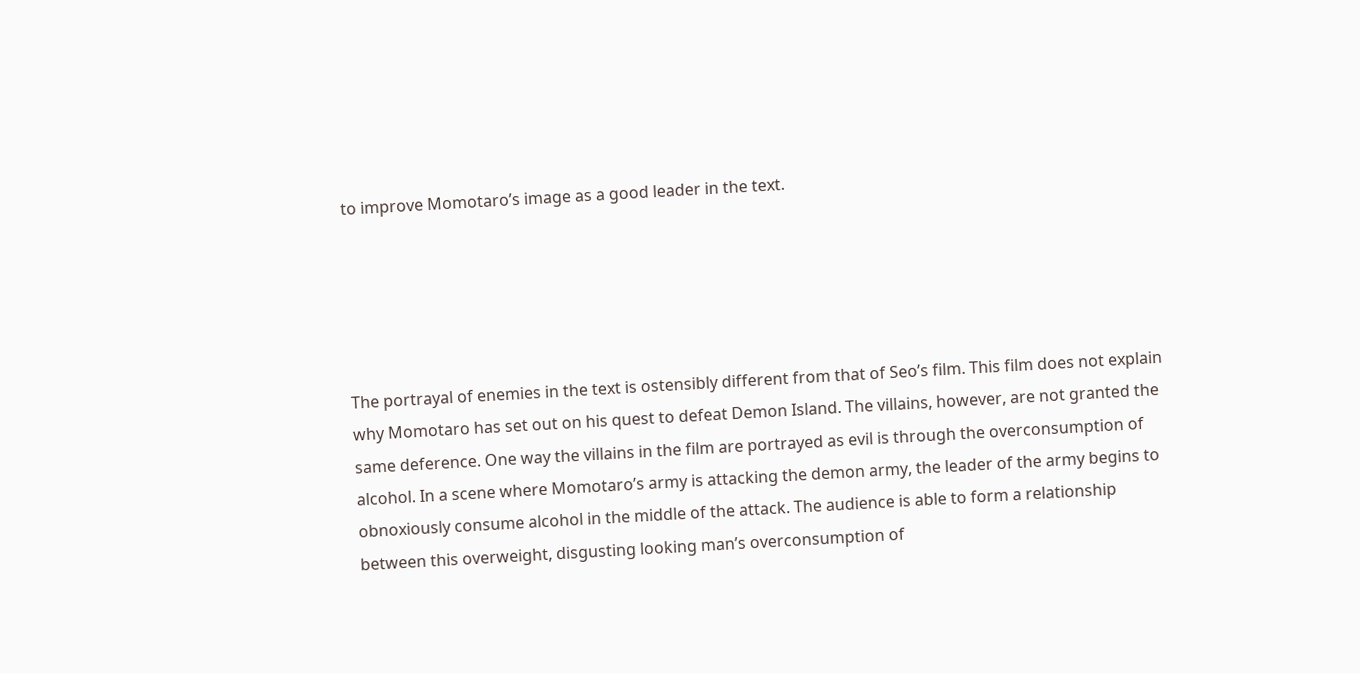to improve Momotaro’s image as a good leader in the text.





The portrayal of enemies in the text is ostensibly different from that of Seo’s film. This film does not explain why Momotaro has set out on his quest to defeat Demon Island. The villains, however, are not granted the same deference. One way the villains in the film are portrayed as evil is through the overconsumption of alcohol. In a scene where Momotaro’s army is attacking the demon army, the leader of the army begins to obnoxiously consume alcohol in the middle of the attack. The audience is able to form a relationship between this overweight, disgusting looking man’s overconsumption of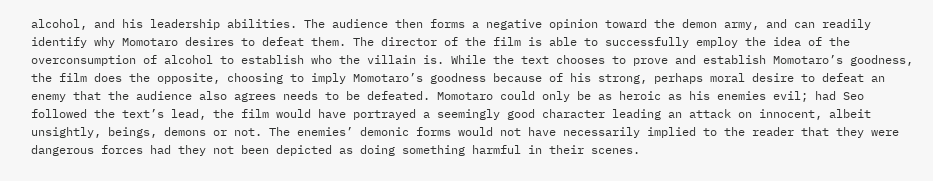alcohol, and his leadership abilities. The audience then forms a negative opinion toward the demon army, and can readily identify why Momotaro desires to defeat them. The director of the film is able to successfully employ the idea of the overconsumption of alcohol to establish who the villain is. While the text chooses to prove and establish Momotaro’s goodness, the film does the opposite, choosing to imply Momotaro’s goodness because of his strong, perhaps moral desire to defeat an enemy that the audience also agrees needs to be defeated. Momotaro could only be as heroic as his enemies evil; had Seo followed the text’s lead, the film would have portrayed a seemingly good character leading an attack on innocent, albeit unsightly, beings, demons or not. The enemies’ demonic forms would not have necessarily implied to the reader that they were dangerous forces had they not been depicted as doing something harmful in their scenes.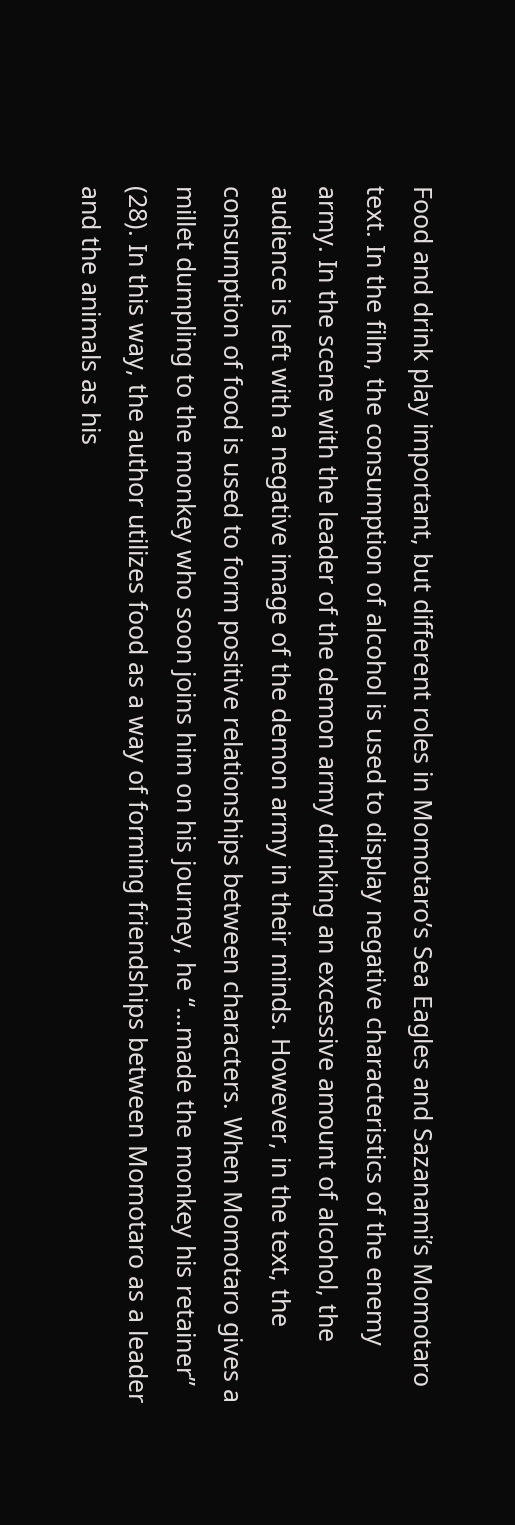Food and drink play important, but different roles in Momotaro’s Sea Eagles and Sazanami’s Momotaro text. In the film, the consumption of alcohol is used to display negative characteristics of the enemy army. In the scene with the leader of the demon army drinking an excessive amount of alcohol, the audience is left with a negative image of the demon army in their minds. However, in the text, the consumption of food is used to form positive relationships between characters. When Momotaro gives a millet dumpling to the monkey who soon joins him on his journey, he “…made the monkey his retainer” (28). In this way, the author utilizes food as a way of forming friendships between Momotaro as a leader and the animals as his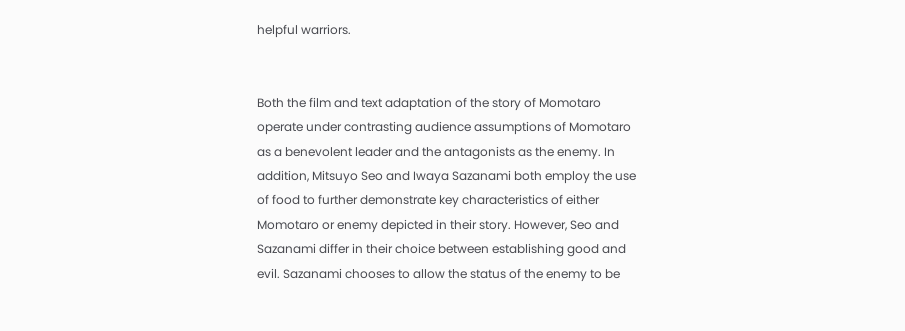helpful warriors.


Both the film and text adaptation of the story of Momotaro operate under contrasting audience assumptions of Momotaro as a benevolent leader and the antagonists as the enemy. In addition, Mitsuyo Seo and Iwaya Sazanami both employ the use of food to further demonstrate key characteristics of either Momotaro or enemy depicted in their story. However, Seo and Sazanami differ in their choice between establishing good and evil. Sazanami chooses to allow the status of the enemy to be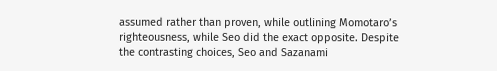assumed rather than proven, while outlining Momotaro’s righteousness, while Seo did the exact opposite. Despite the contrasting choices, Seo and Sazanami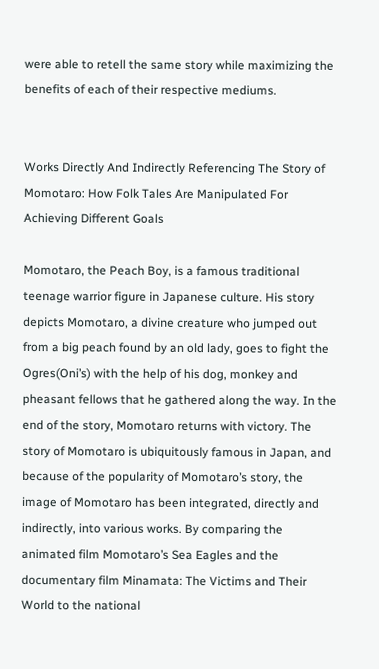were able to retell the same story while maximizing the benefits of each of their respective mediums.


Works Directly And Indirectly Referencing The Story of Momotaro: How Folk Tales Are Manipulated For Achieving Different Goals

Momotaro, the Peach Boy, is a famous traditional teenage warrior figure in Japanese culture. His story depicts Momotaro, a divine creature who jumped out from a big peach found by an old lady, goes to fight the Ogres(Oni’s) with the help of his dog, monkey and pheasant fellows that he gathered along the way. In the end of the story, Momotaro returns with victory. The story of Momotaro is ubiquitously famous in Japan, and because of the popularity of Momotaro’s story, the image of Momotaro has been integrated, directly and indirectly, into various works. By comparing the animated film Momotaro’s Sea Eagles and the documentary film Minamata: The Victims and Their World to the national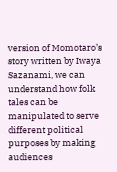version of Momotaro’s story written by Iwaya Sazanami, we can understand how folk tales can be manipulated to serve different political purposes by making audiences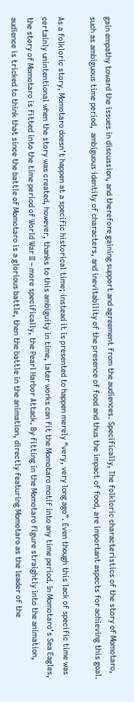gain empathy toward the issues in discussion, and therefore gaining support and agreement from the audiences. Specifically, The folkloric characteristics of the story of Momotaro, such as ambiguous time period,  ambiguous identity of characters, and inevitability of the presence of food and thus the impact of food, are important aspects for achieving this goal.

As a folkloric story, Momotaro doesn’t happen at a specific historical time; instead it is presented to happen merely “very, very long ago”. Even though this lack of specific time was certainly unintentional when the story was created, however, thanks to this ambiguity in time, later works can fit the Momotaro motif into any time period. In Momotaro’s Sea Eagles, the story of Momotaro is fitted into the time period of World War II – more specifically, the Pearl Harbor Attack. By fitting in the Momotaro figure straightly into the animation, audience is tricked to think that since the battle of Momotaro is a glorious battle, then the battle in the animation, directly featuring Momotaro as the leader of the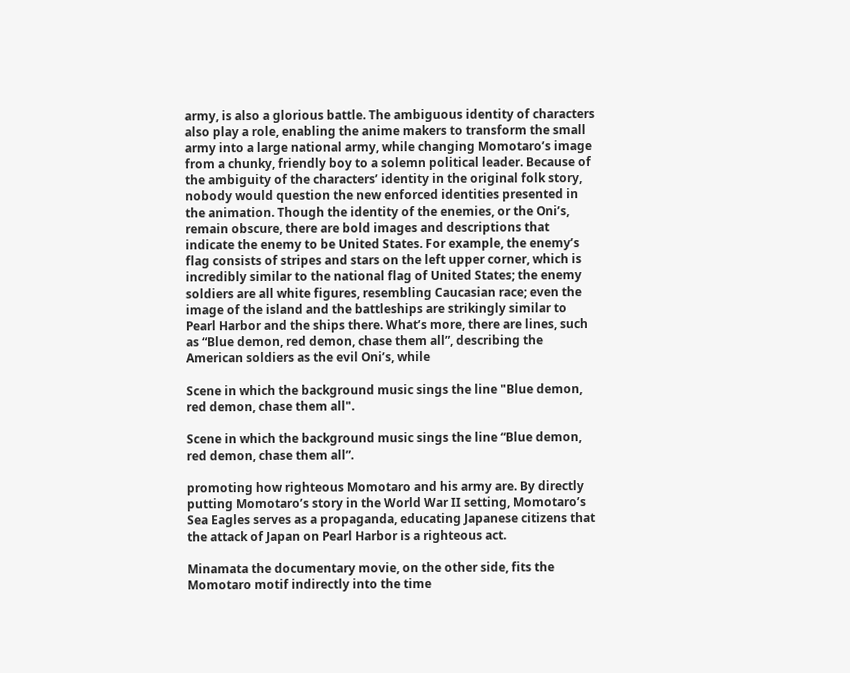army, is also a glorious battle. The ambiguous identity of characters also play a role, enabling the anime makers to transform the small army into a large national army, while changing Momotaro’s image from a chunky, friendly boy to a solemn political leader. Because of the ambiguity of the characters’ identity in the original folk story, nobody would question the new enforced identities presented in the animation. Though the identity of the enemies, or the Oni’s, remain obscure, there are bold images and descriptions that indicate the enemy to be United States. For example, the enemy’s flag consists of stripes and stars on the left upper corner, which is incredibly similar to the national flag of United States; the enemy soldiers are all white figures, resembling Caucasian race; even the image of the island and the battleships are strikingly similar to Pearl Harbor and the ships there. What’s more, there are lines, such as “Blue demon, red demon, chase them all”, describing the American soldiers as the evil Oni’s, while

Scene in which the background music sings the line "Blue demon, red demon, chase them all".

Scene in which the background music sings the line “Blue demon, red demon, chase them all”.

promoting how righteous Momotaro and his army are. By directly putting Momotaro’s story in the World War II setting, Momotaro’s Sea Eagles serves as a propaganda, educating Japanese citizens that the attack of Japan on Pearl Harbor is a righteous act.

Minamata the documentary movie, on the other side, fits the Momotaro motif indirectly into the time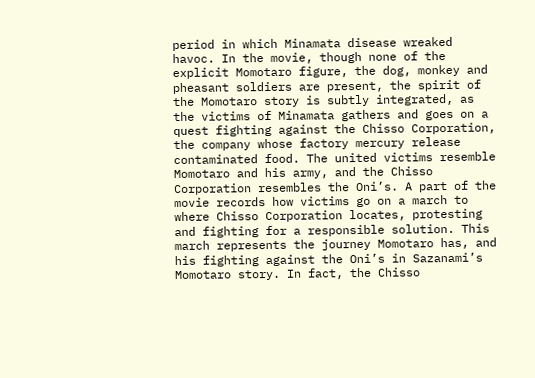period in which Minamata disease wreaked havoc. In the movie, though none of the explicit Momotaro figure, the dog, monkey and pheasant soldiers are present, the spirit of the Momotaro story is subtly integrated, as the victims of Minamata gathers and goes on a quest fighting against the Chisso Corporation, the company whose factory mercury release contaminated food. The united victims resemble Momotaro and his army, and the Chisso Corporation resembles the Oni’s. A part of the movie records how victims go on a march to where Chisso Corporation locates, protesting and fighting for a responsible solution. This march represents the journey Momotaro has, and his fighting against the Oni’s in Sazanami’s Momotaro story. In fact, the Chisso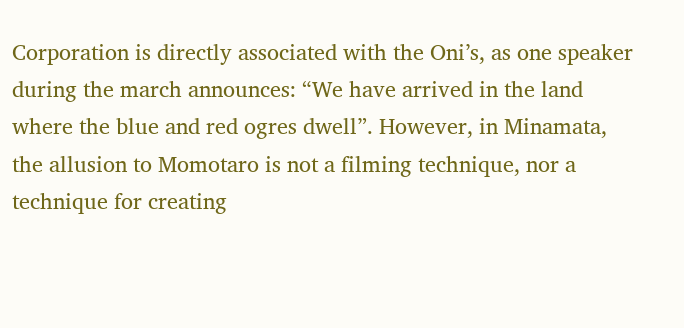Corporation is directly associated with the Oni’s, as one speaker during the march announces: “We have arrived in the land where the blue and red ogres dwell”. However, in Minamata, the allusion to Momotaro is not a filming technique, nor a technique for creating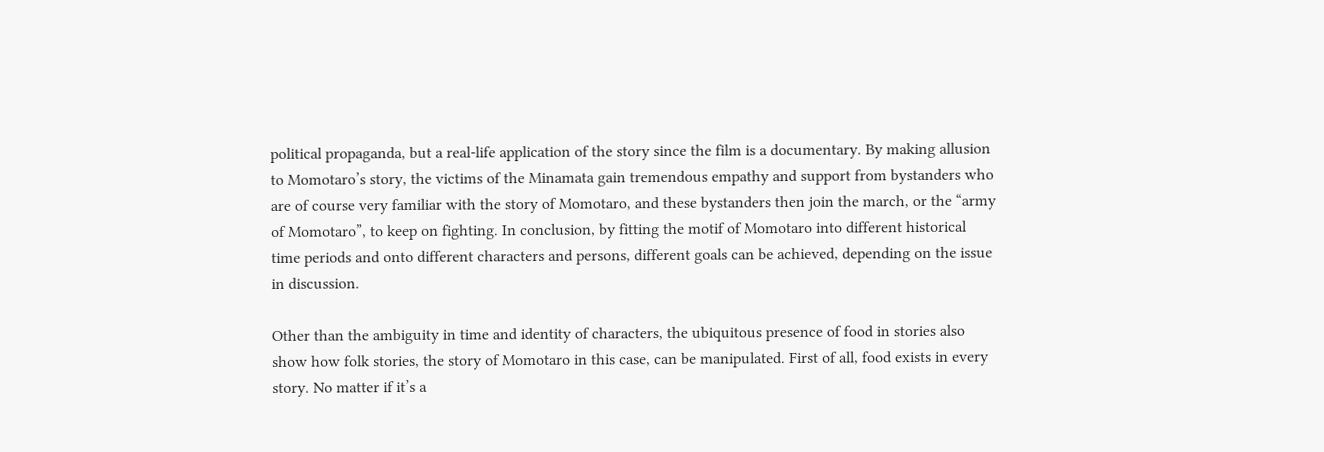political propaganda, but a real-life application of the story since the film is a documentary. By making allusion to Momotaro’s story, the victims of the Minamata gain tremendous empathy and support from bystanders who are of course very familiar with the story of Momotaro, and these bystanders then join the march, or the “army of Momotaro”, to keep on fighting. In conclusion, by fitting the motif of Momotaro into different historical time periods and onto different characters and persons, different goals can be achieved, depending on the issue in discussion.

Other than the ambiguity in time and identity of characters, the ubiquitous presence of food in stories also show how folk stories, the story of Momotaro in this case, can be manipulated. First of all, food exists in every story. No matter if it’s a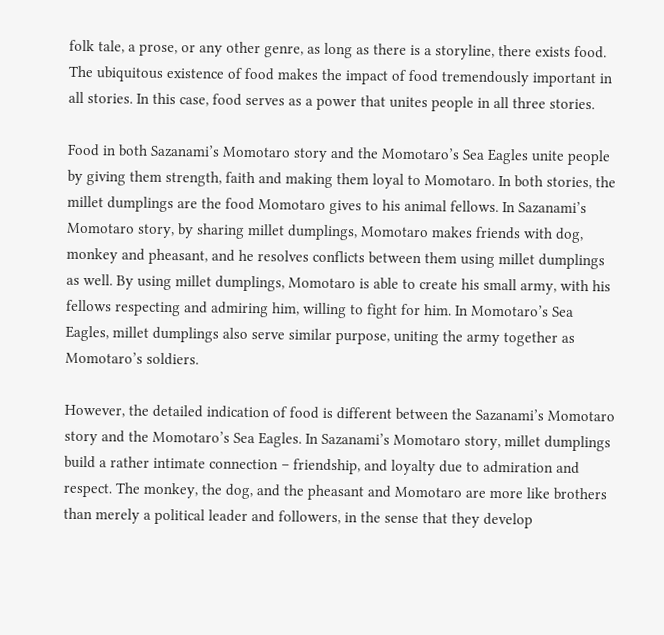folk tale, a prose, or any other genre, as long as there is a storyline, there exists food. The ubiquitous existence of food makes the impact of food tremendously important in all stories. In this case, food serves as a power that unites people in all three stories.

Food in both Sazanami’s Momotaro story and the Momotaro’s Sea Eagles unite people by giving them strength, faith and making them loyal to Momotaro. In both stories, the millet dumplings are the food Momotaro gives to his animal fellows. In Sazanami’s Momotaro story, by sharing millet dumplings, Momotaro makes friends with dog, monkey and pheasant, and he resolves conflicts between them using millet dumplings as well. By using millet dumplings, Momotaro is able to create his small army, with his fellows respecting and admiring him, willing to fight for him. In Momotaro’s Sea Eagles, millet dumplings also serve similar purpose, uniting the army together as Momotaro’s soldiers.

However, the detailed indication of food is different between the Sazanami’s Momotaro story and the Momotaro’s Sea Eagles. In Sazanami’s Momotaro story, millet dumplings build a rather intimate connection – friendship, and loyalty due to admiration and respect. The monkey, the dog, and the pheasant and Momotaro are more like brothers than merely a political leader and followers, in the sense that they develop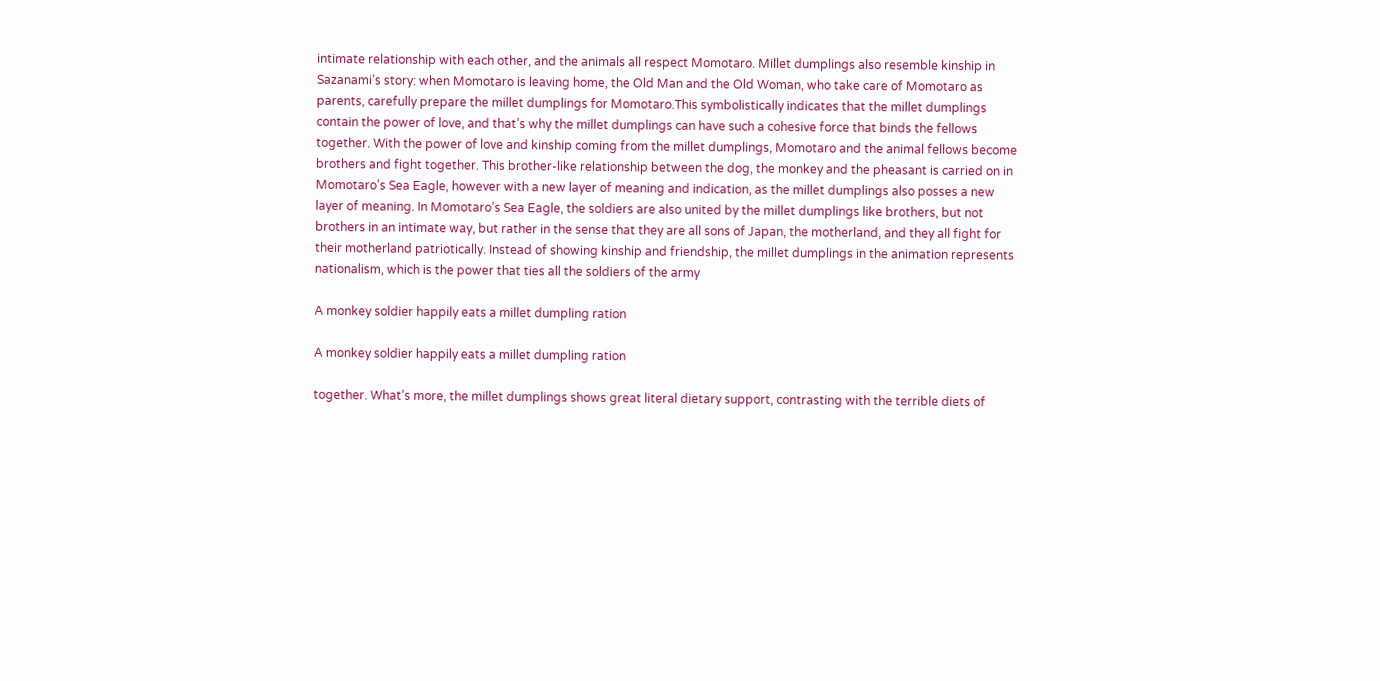intimate relationship with each other, and the animals all respect Momotaro. Millet dumplings also resemble kinship in Sazanami’s story: when Momotaro is leaving home, the Old Man and the Old Woman, who take care of Momotaro as parents, carefully prepare the millet dumplings for Momotaro.This symbolistically indicates that the millet dumplings contain the power of love, and that’s why the millet dumplings can have such a cohesive force that binds the fellows together. With the power of love and kinship coming from the millet dumplings, Momotaro and the animal fellows become brothers and fight together. This brother-like relationship between the dog, the monkey and the pheasant is carried on in Momotaro’s Sea Eagle, however with a new layer of meaning and indication, as the millet dumplings also posses a new layer of meaning. In Momotaro’s Sea Eagle, the soldiers are also united by the millet dumplings like brothers, but not brothers in an intimate way, but rather in the sense that they are all sons of Japan, the motherland, and they all fight for their motherland patriotically. Instead of showing kinship and friendship, the millet dumplings in the animation represents nationalism, which is the power that ties all the soldiers of the army

A monkey soldier happily eats a millet dumpling ration

A monkey soldier happily eats a millet dumpling ration

together. What’s more, the millet dumplings shows great literal dietary support, contrasting with the terrible diets of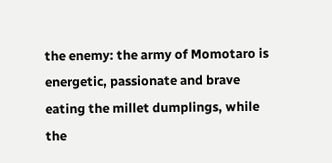the enemy: the army of Momotaro is energetic, passionate and brave eating the millet dumplings, while the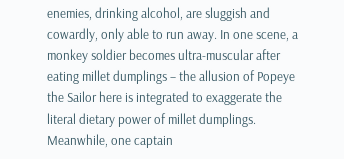enemies, drinking alcohol, are sluggish and cowardly, only able to run away. In one scene, a monkey soldier becomes ultra-muscular after eating millet dumplings – the allusion of Popeye the Sailor here is integrated to exaggerate the literal dietary power of millet dumplings. Meanwhile, one captain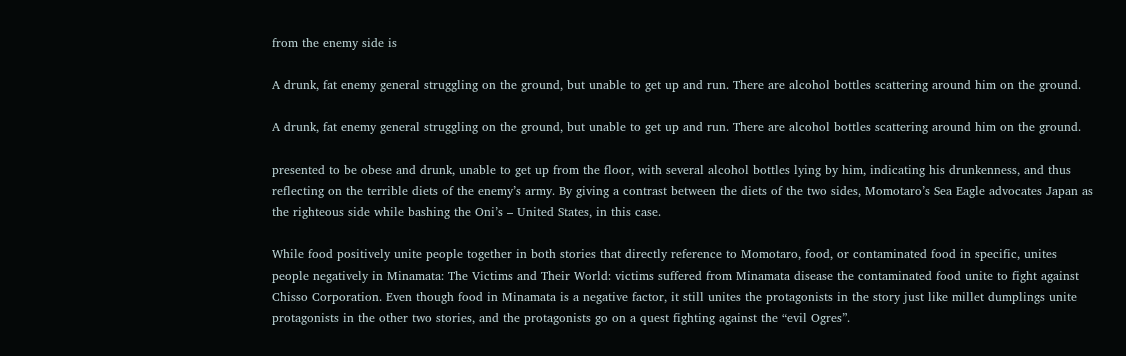from the enemy side is

A drunk, fat enemy general struggling on the ground, but unable to get up and run. There are alcohol bottles scattering around him on the ground.

A drunk, fat enemy general struggling on the ground, but unable to get up and run. There are alcohol bottles scattering around him on the ground.

presented to be obese and drunk, unable to get up from the floor, with several alcohol bottles lying by him, indicating his drunkenness, and thus reflecting on the terrible diets of the enemy’s army. By giving a contrast between the diets of the two sides, Momotaro’s Sea Eagle advocates Japan as the righteous side while bashing the Oni’s – United States, in this case.

While food positively unite people together in both stories that directly reference to Momotaro, food, or contaminated food in specific, unites people negatively in Minamata: The Victims and Their World: victims suffered from Minamata disease the contaminated food unite to fight against Chisso Corporation. Even though food in Minamata is a negative factor, it still unites the protagonists in the story just like millet dumplings unite protagonists in the other two stories, and the protagonists go on a quest fighting against the “evil Ogres”.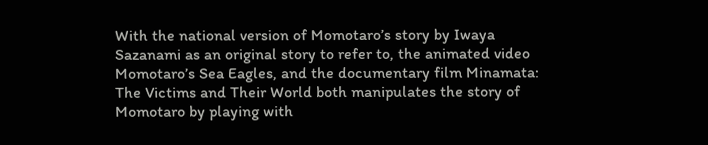With the national version of Momotaro’s story by Iwaya Sazanami as an original story to refer to, the animated video Momotaro’s Sea Eagles, and the documentary film Minamata: The Victims and Their World both manipulates the story of Momotaro by playing with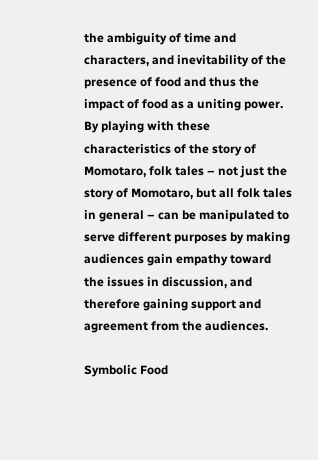the ambiguity of time and characters, and inevitability of the presence of food and thus the impact of food as a uniting power. By playing with these characteristics of the story of Momotaro, folk tales – not just the story of Momotaro, but all folk tales in general – can be manipulated to serve different purposes by making audiences gain empathy toward the issues in discussion, and therefore gaining support and agreement from the audiences.

Symbolic Food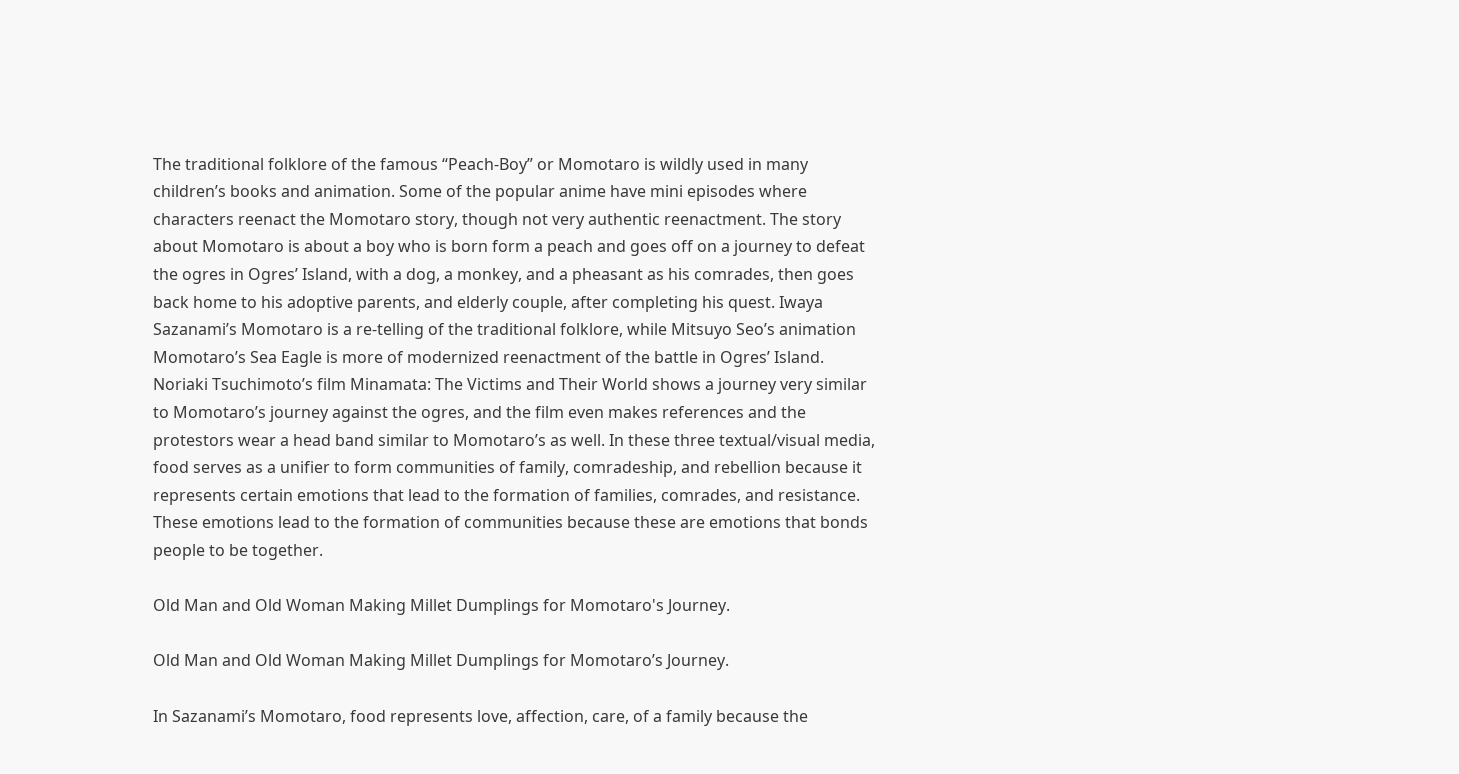The traditional folklore of the famous “Peach-Boy” or Momotaro is wildly used in many children’s books and animation. Some of the popular anime have mini episodes where characters reenact the Momotaro story, though not very authentic reenactment. The story about Momotaro is about a boy who is born form a peach and goes off on a journey to defeat the ogres in Ogres’ Island, with a dog, a monkey, and a pheasant as his comrades, then goes back home to his adoptive parents, and elderly couple, after completing his quest. Iwaya Sazanami’s Momotaro is a re-telling of the traditional folklore, while Mitsuyo Seo’s animation Momotaro’s Sea Eagle is more of modernized reenactment of the battle in Ogres’ Island. Noriaki Tsuchimoto’s film Minamata: The Victims and Their World shows a journey very similar to Momotaro’s journey against the ogres, and the film even makes references and the protestors wear a head band similar to Momotaro’s as well. In these three textual/visual media, food serves as a unifier to form communities of family, comradeship, and rebellion because it represents certain emotions that lead to the formation of families, comrades, and resistance. These emotions lead to the formation of communities because these are emotions that bonds people to be together.

Old Man and Old Woman Making Millet Dumplings for Momotaro's Journey.

Old Man and Old Woman Making Millet Dumplings for Momotaro’s Journey.

In Sazanami’s Momotaro, food represents love, affection, care, of a family because the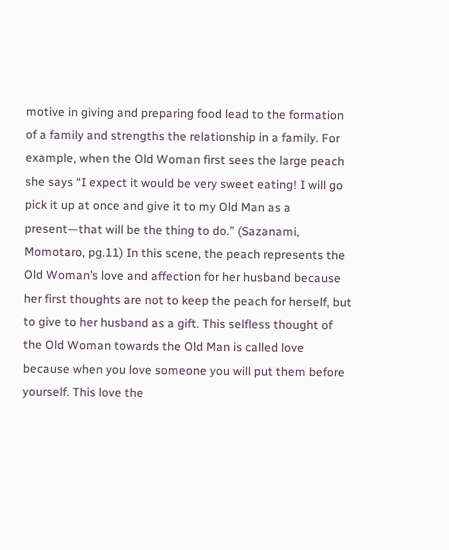motive in giving and preparing food lead to the formation of a family and strengths the relationship in a family. For example, when the Old Woman first sees the large peach she says “I expect it would be very sweet eating! I will go pick it up at once and give it to my Old Man as a present—that will be the thing to do.” (Sazanami, Momotaro, pg.11) In this scene, the peach represents the Old Woman’s love and affection for her husband because her first thoughts are not to keep the peach for herself, but to give to her husband as a gift. This selfless thought of the Old Woman towards the Old Man is called love because when you love someone you will put them before yourself. This love the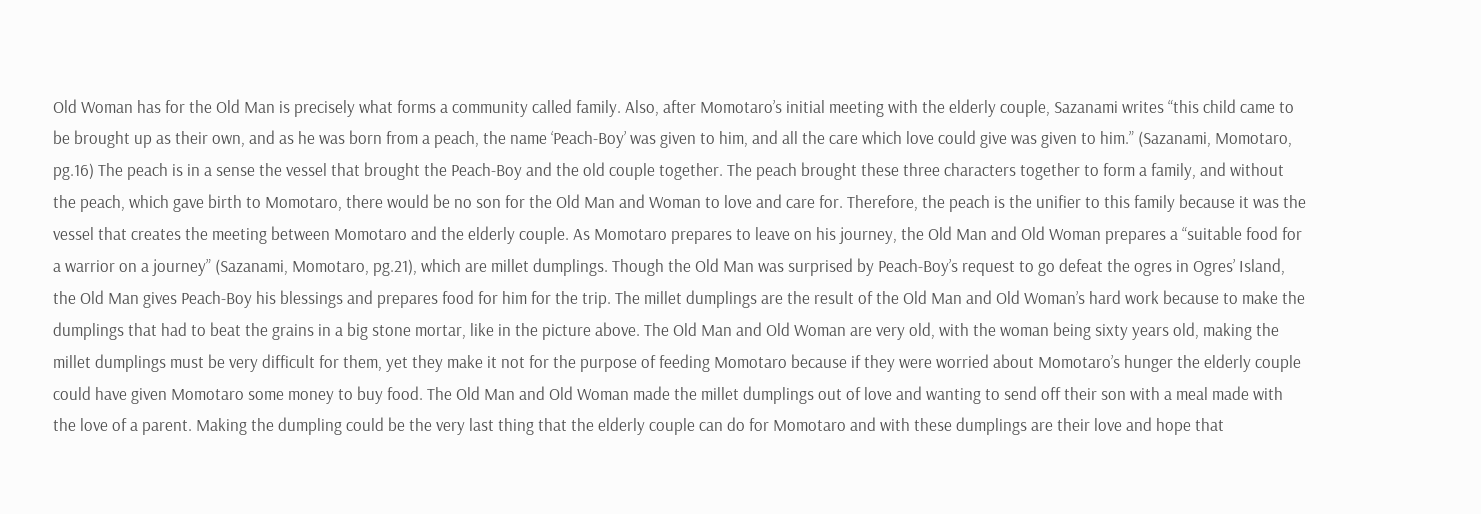Old Woman has for the Old Man is precisely what forms a community called family. Also, after Momotaro’s initial meeting with the elderly couple, Sazanami writes “this child came to be brought up as their own, and as he was born from a peach, the name ‘Peach-Boy’ was given to him, and all the care which love could give was given to him.” (Sazanami, Momotaro, pg.16) The peach is in a sense the vessel that brought the Peach-Boy and the old couple together. The peach brought these three characters together to form a family, and without the peach, which gave birth to Momotaro, there would be no son for the Old Man and Woman to love and care for. Therefore, the peach is the unifier to this family because it was the vessel that creates the meeting between Momotaro and the elderly couple. As Momotaro prepares to leave on his journey, the Old Man and Old Woman prepares a “suitable food for a warrior on a journey” (Sazanami, Momotaro, pg.21), which are millet dumplings. Though the Old Man was surprised by Peach-Boy’s request to go defeat the ogres in Ogres’ Island, the Old Man gives Peach-Boy his blessings and prepares food for him for the trip. The millet dumplings are the result of the Old Man and Old Woman’s hard work because to make the dumplings that had to beat the grains in a big stone mortar, like in the picture above. The Old Man and Old Woman are very old, with the woman being sixty years old, making the millet dumplings must be very difficult for them, yet they make it not for the purpose of feeding Momotaro because if they were worried about Momotaro’s hunger the elderly couple could have given Momotaro some money to buy food. The Old Man and Old Woman made the millet dumplings out of love and wanting to send off their son with a meal made with the love of a parent. Making the dumpling could be the very last thing that the elderly couple can do for Momotaro and with these dumplings are their love and hope that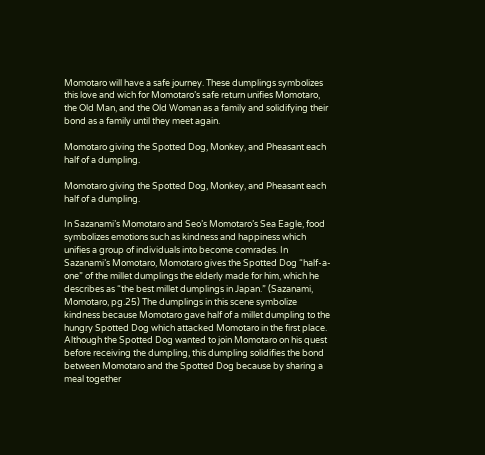Momotaro will have a safe journey. These dumplings symbolizes this love and wich for Momotaro’s safe return unifies Momotaro, the Old Man, and the Old Woman as a family and solidifying their bond as a family until they meet again.

Momotaro giving the Spotted Dog, Monkey, and Pheasant each half of a dumpling.

Momotaro giving the Spotted Dog, Monkey, and Pheasant each half of a dumpling.

In Sazanami’s Momotaro and Seo’s Momotaro’s Sea Eagle, food symbolizes emotions such as kindness and happiness which unifies a group of individuals into become comrades. In Sazanami’s Momotaro, Momotaro gives the Spotted Dog “half-a-one” of the millet dumplings the elderly made for him, which he describes as “the best millet dumplings in Japan.” (Sazanami, Momotaro, pg.25) The dumplings in this scene symbolize kindness because Momotaro gave half of a millet dumpling to the hungry Spotted Dog which attacked Momotaro in the first place. Although the Spotted Dog wanted to join Momotaro on his quest before receiving the dumpling, this dumpling solidifies the bond between Momotaro and the Spotted Dog because by sharing a meal together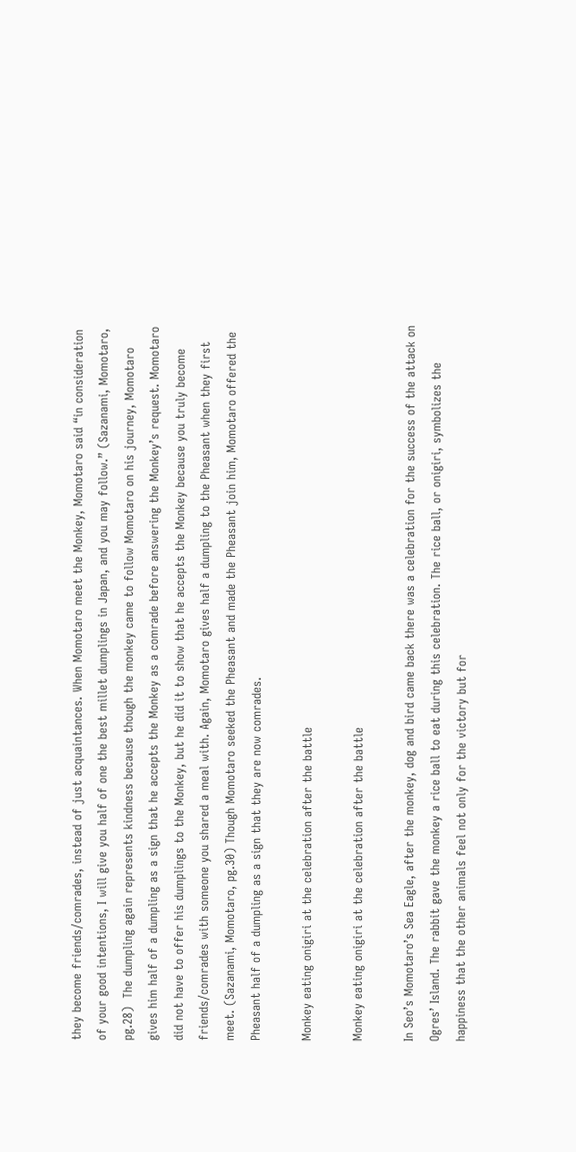they become friends/comrades, instead of just acquaintances. When Momotaro meet the Monkey, Momotaro said “in consideration of your good intentions, I will give you half of one the best millet dumplings in Japan, and you may follow.” (Sazanami, Momotaro, pg.28)  The dumpling again represents kindness because though the monkey came to follow Momotaro on his journey, Momotaro gives him half of a dumpling as a sign that he accepts the Monkey as a comrade before answering the Monkey’s request. Momotaro did not have to offer his dumplings to the Monkey, but he did it to show that he accepts the Monkey because you truly become friends/comrades with someone you shared a meal with. Again, Momotaro gives half a dumpling to the Pheasant when they first meet. (Sazanami, Momotaro, pg.30) Though Momotaro seeked the Pheasant and made the Pheasant join him, Momotaro offered the Pheasant half of a dumpling as a sign that they are now comrades.

Monkey eating onigiri at the celebration after the battle

Monkey eating onigiri at the celebration after the battle

In Seo’s Momotaro’s Sea Eagle, after the monkey, dog and bird came back there was a celebration for the success of the attack on Ogres’ Island. The rabbit gave the monkey a rice ball to eat during this celebration. The rice ball, or onigiri, symbolizes the happiness that the other animals feel not only for the victory but for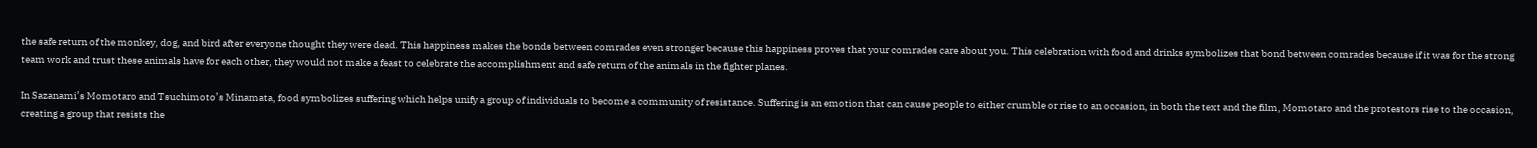the safe return of the monkey, dog, and bird after everyone thought they were dead. This happiness makes the bonds between comrades even stronger because this happiness proves that your comrades care about you. This celebration with food and drinks symbolizes that bond between comrades because if it was for the strong team work and trust these animals have for each other, they would not make a feast to celebrate the accomplishment and safe return of the animals in the fighter planes.

In Sazanami’s Momotaro and Tsuchimoto’s Minamata, food symbolizes suffering which helps unify a group of individuals to become a community of resistance. Suffering is an emotion that can cause people to either crumble or rise to an occasion, in both the text and the film, Momotaro and the protestors rise to the occasion, creating a group that resists the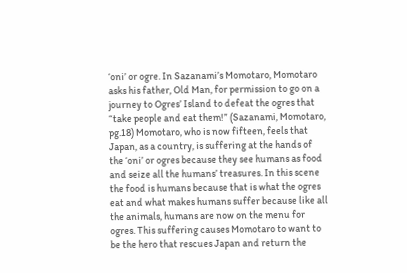‘oni’ or ogre. In Sazanami’s Momotaro, Momotaro asks his father, Old Man, for permission to go on a journey to Ogres’ Island to defeat the ogres that “take people and eat them!” (Sazanami, Momotaro, pg.18) Momotaro, who is now fifteen, feels that Japan, as a country, is suffering at the hands of the ‘oni’ or ogres because they see humans as food and seize all the humans’ treasures. In this scene the food is humans because that is what the ogres eat and what makes humans suffer because like all the animals, humans are now on the menu for ogres. This suffering causes Momotaro to want to be the hero that rescues Japan and return the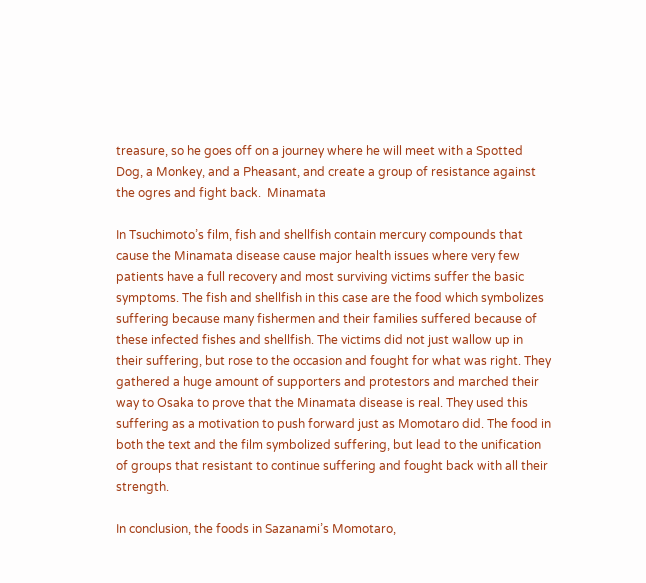treasure, so he goes off on a journey where he will meet with a Spotted Dog, a Monkey, and a Pheasant, and create a group of resistance against the ogres and fight back.  Minamata

In Tsuchimoto’s film, fish and shellfish contain mercury compounds that cause the Minamata disease cause major health issues where very few patients have a full recovery and most surviving victims suffer the basic symptoms. The fish and shellfish in this case are the food which symbolizes suffering because many fishermen and their families suffered because of these infected fishes and shellfish. The victims did not just wallow up in their suffering, but rose to the occasion and fought for what was right. They gathered a huge amount of supporters and protestors and marched their way to Osaka to prove that the Minamata disease is real. They used this suffering as a motivation to push forward just as Momotaro did. The food in both the text and the film symbolized suffering, but lead to the unification of groups that resistant to continue suffering and fought back with all their strength.

In conclusion, the foods in Sazanami’s Momotaro,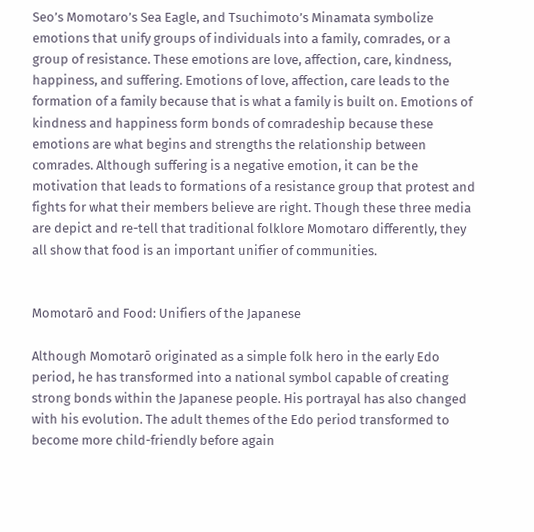Seo’s Momotaro’s Sea Eagle, and Tsuchimoto’s Minamata symbolize emotions that unify groups of individuals into a family, comrades, or a group of resistance. These emotions are love, affection, care, kindness, happiness, and suffering. Emotions of love, affection, care leads to the formation of a family because that is what a family is built on. Emotions of kindness and happiness form bonds of comradeship because these emotions are what begins and strengths the relationship between comrades. Although suffering is a negative emotion, it can be the motivation that leads to formations of a resistance group that protest and fights for what their members believe are right. Though these three media are depict and re-tell that traditional folklore Momotaro differently, they all show that food is an important unifier of communities.


Momotarō and Food: Unifiers of the Japanese

Although Momotarō originated as a simple folk hero in the early Edo period, he has transformed into a national symbol capable of creating strong bonds within the Japanese people. His portrayal has also changed with his evolution. The adult themes of the Edo period transformed to become more child-friendly before again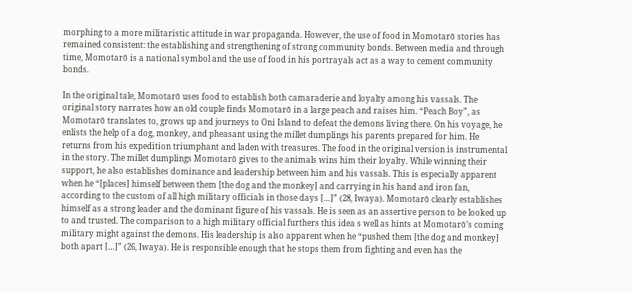morphing to a more militaristic attitude in war propaganda. However, the use of food in Momotarō stories has remained consistent: the establishing and strengthening of strong community bonds. Between media and through time, Momotarō is a national symbol and the use of food in his portrayals act as a way to cement community bonds.

In the original tale, Momotarō uses food to establish both camaraderie and loyalty among his vassals. The original story narrates how an old couple finds Momotarō in a large peach and raises him. “Peach Boy”, as Momotarō translates to, grows up and journeys to Oni Island to defeat the demons living there. On his voyage, he enlists the help of a dog, monkey, and pheasant using the millet dumplings his parents prepared for him. He returns from his expedition triumphant and laden with treasures. The food in the original version is instrumental in the story. The millet dumplings Momotarō gives to the animals wins him their loyalty. While winning their support, he also establishes dominance and leadership between him and his vassals. This is especially apparent when he “[places] himself between them [the dog and the monkey] and carrying in his hand and iron fan, according to the custom of all high military officials in those days […]” (28, Iwaya). Momotarō clearly establishes himself as a strong leader and the dominant figure of his vassals. He is seen as an assertive person to be looked up to and trusted. The comparison to a high military official furthers this idea s well as hints at Momotarō’s coming military might against the demons. His leadership is also apparent when he “pushed them [the dog and monkey] both apart […]” (26, Iwaya). He is responsible enough that he stops them from fighting and even has the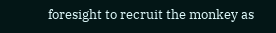foresight to recruit the monkey as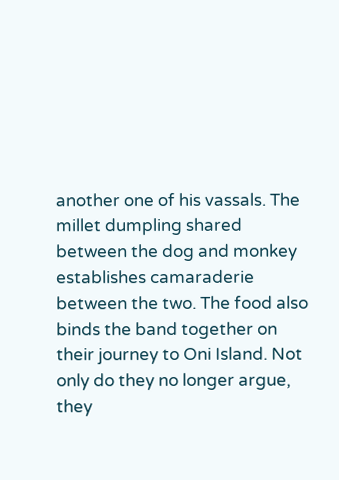another one of his vassals. The millet dumpling shared between the dog and monkey establishes camaraderie between the two. The food also binds the band together on their journey to Oni Island. Not only do they no longer argue, they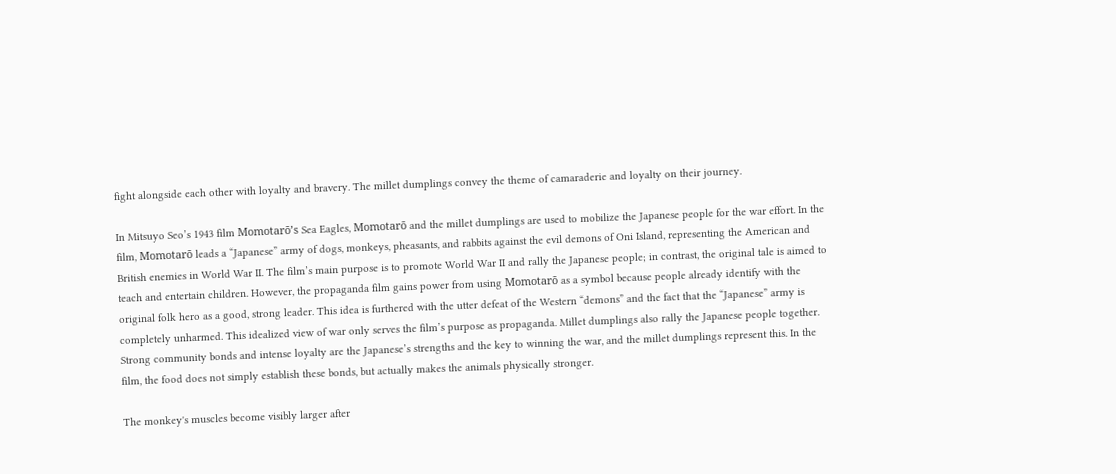fight alongside each other with loyalty and bravery. The millet dumplings convey the theme of camaraderie and loyalty on their journey.

In Mitsuyo Seo’s 1943 film Momotarō’s Sea Eagles, Momotarō and the millet dumplings are used to mobilize the Japanese people for the war effort. In the film, Momotarō leads a “Japanese” army of dogs, monkeys, pheasants, and rabbits against the evil demons of Oni Island, representing the American and British enemies in World War II. The film’s main purpose is to promote World War II and rally the Japanese people; in contrast, the original tale is aimed to teach and entertain children. However, the propaganda film gains power from using Momotarō as a symbol because people already identify with the original folk hero as a good, strong leader. This idea is furthered with the utter defeat of the Western “demons” and the fact that the “Japanese” army is completely unharmed. This idealized view of war only serves the film’s purpose as propaganda. Millet dumplings also rally the Japanese people together. Strong community bonds and intense loyalty are the Japanese’s strengths and the key to winning the war, and the millet dumplings represent this. In the film, the food does not simply establish these bonds, but actually makes the animals physically stronger.

The monkey's muscles become visibly larger after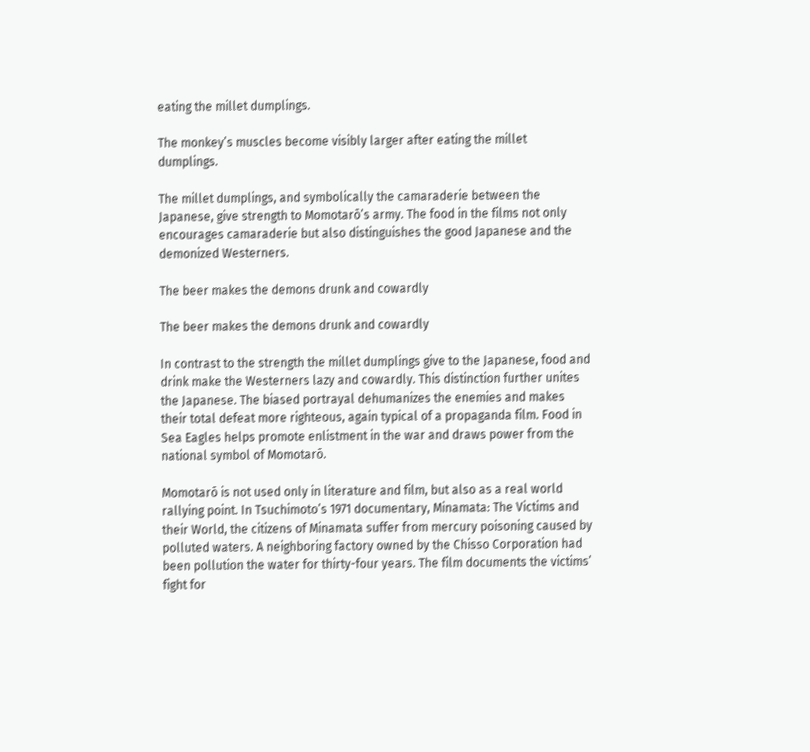eating the millet dumplings.

The monkey’s muscles become visibly larger after eating the millet dumplings.

The millet dumplings, and symbolically the camaraderie between the Japanese, give strength to Momotarō’s army. The food in the films not only encourages camaraderie but also distinguishes the good Japanese and the demonized Westerners.

The beer makes the demons drunk and cowardly

The beer makes the demons drunk and cowardly

In contrast to the strength the millet dumplings give to the Japanese, food and drink make the Westerners lazy and cowardly. This distinction further unites the Japanese. The biased portrayal dehumanizes the enemies and makes their total defeat more righteous, again typical of a propaganda film. Food in Sea Eagles helps promote enlistment in the war and draws power from the national symbol of Momotarō.

Momotarō is not used only in literature and film, but also as a real world rallying point. In Tsuchimoto’s 1971 documentary, Minamata: The Victims and their World, the citizens of Minamata suffer from mercury poisoning caused by polluted waters. A neighboring factory owned by the Chisso Corporation had been pollution the water for thirty-four years. The film documents the victims’ fight for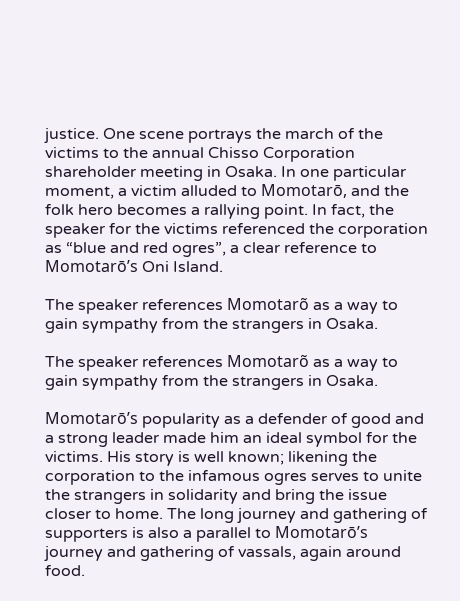justice. One scene portrays the march of the victims to the annual Chisso Corporation shareholder meeting in Osaka. In one particular moment, a victim alluded to Momotarō, and the folk hero becomes a rallying point. In fact, the speaker for the victims referenced the corporation as “blue and red ogres”, a clear reference to Momotarō’s Oni Island.

The speaker references Momotarõ as a way to gain sympathy from the strangers in Osaka.

The speaker references Momotarõ as a way to gain sympathy from the strangers in Osaka.

Momotarō’s popularity as a defender of good and a strong leader made him an ideal symbol for the victims. His story is well known; likening the corporation to the infamous ogres serves to unite the strangers in solidarity and bring the issue closer to home. The long journey and gathering of supporters is also a parallel to Momotarō’s journey and gathering of vassals, again around food.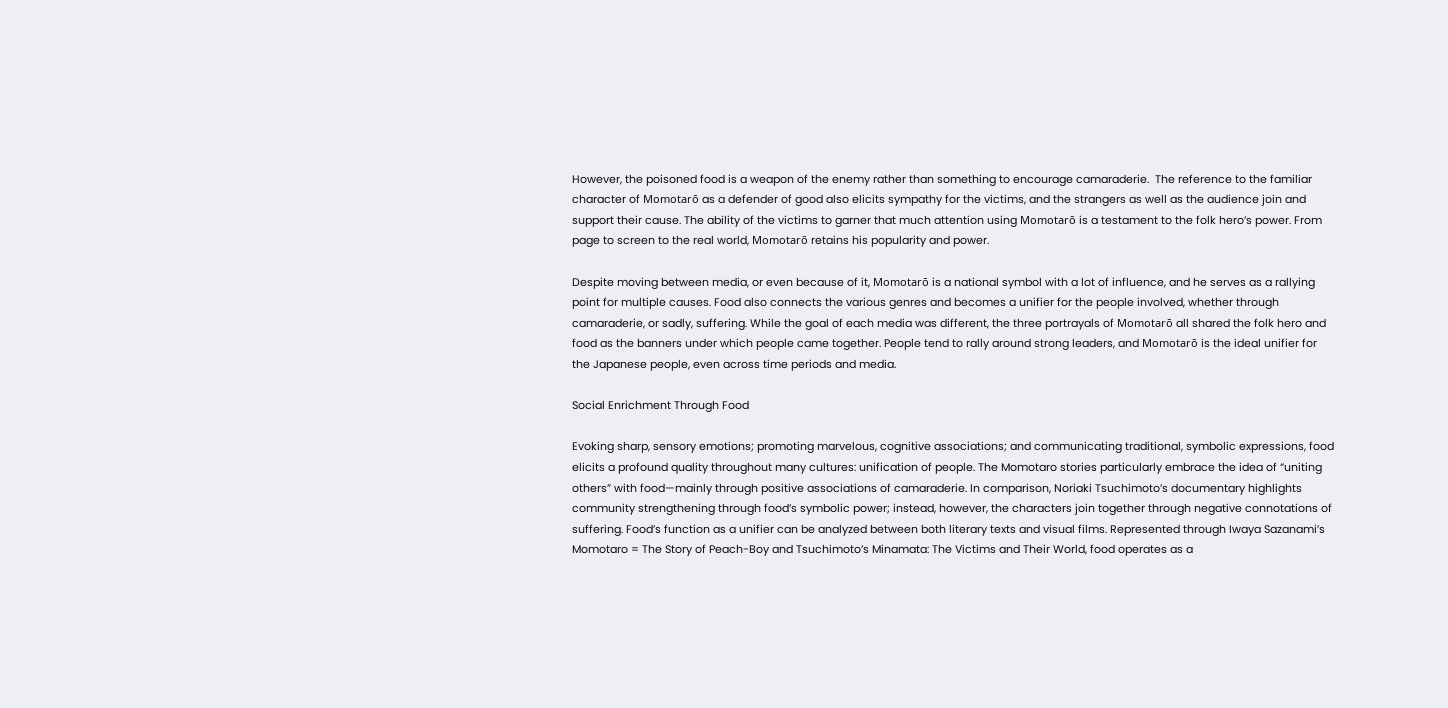However, the poisoned food is a weapon of the enemy rather than something to encourage camaraderie.  The reference to the familiar character of Momotarō as a defender of good also elicits sympathy for the victims, and the strangers as well as the audience join and support their cause. The ability of the victims to garner that much attention using Momotarō is a testament to the folk hero’s power. From page to screen to the real world, Momotarō retains his popularity and power.

Despite moving between media, or even because of it, Momotarō is a national symbol with a lot of influence, and he serves as a rallying point for multiple causes. Food also connects the various genres and becomes a unifier for the people involved, whether through camaraderie, or sadly, suffering. While the goal of each media was different, the three portrayals of Momotarō all shared the folk hero and food as the banners under which people came together. People tend to rally around strong leaders, and Momotarō is the ideal unifier for the Japanese people, even across time periods and media.

Social Enrichment Through Food

Evoking sharp, sensory emotions; promoting marvelous, cognitive associations; and communicating traditional, symbolic expressions, food elicits a profound quality throughout many cultures: unification of people. The Momotaro stories particularly embrace the idea of “uniting others” with food—mainly through positive associations of camaraderie. In comparison, Noriaki Tsuchimoto’s documentary highlights community strengthening through food’s symbolic power; instead, however, the characters join together through negative connotations of suffering. Food’s function as a unifier can be analyzed between both literary texts and visual films. Represented through Iwaya Sazanami’s Momotaro = The Story of Peach-Boy and Tsuchimoto’s Minamata: The Victims and Their World, food operates as a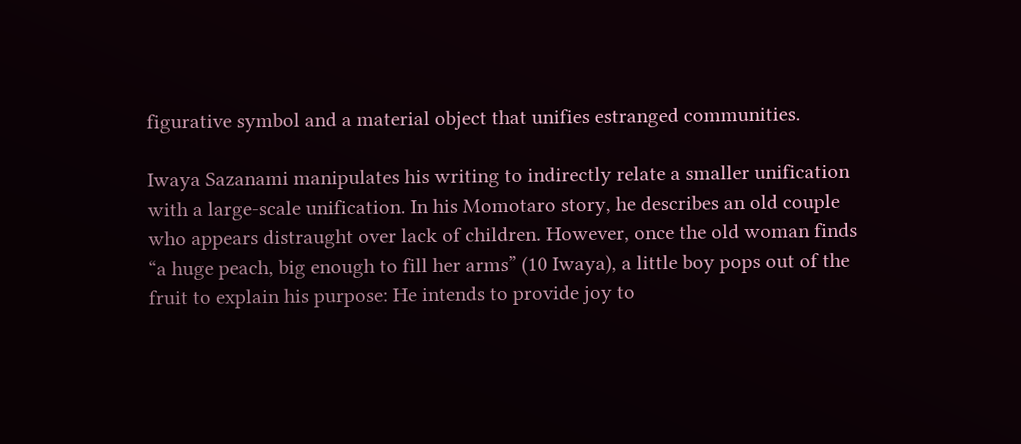figurative symbol and a material object that unifies estranged communities.

Iwaya Sazanami manipulates his writing to indirectly relate a smaller unification with a large-scale unification. In his Momotaro story, he describes an old couple who appears distraught over lack of children. However, once the old woman finds “a huge peach, big enough to fill her arms” (10 Iwaya), a little boy pops out of the fruit to explain his purpose: He intends to provide joy to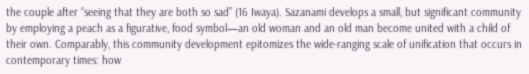the couple after “seeing that they are both so sad” (16 Iwaya). Sazanami develops a small, but significant community by employing a peach as a figurative, food symbol—an old woman and an old man become united with a child of their own. Comparably, this community development epitomizes the wide-ranging scale of unification that occurs in contemporary times: how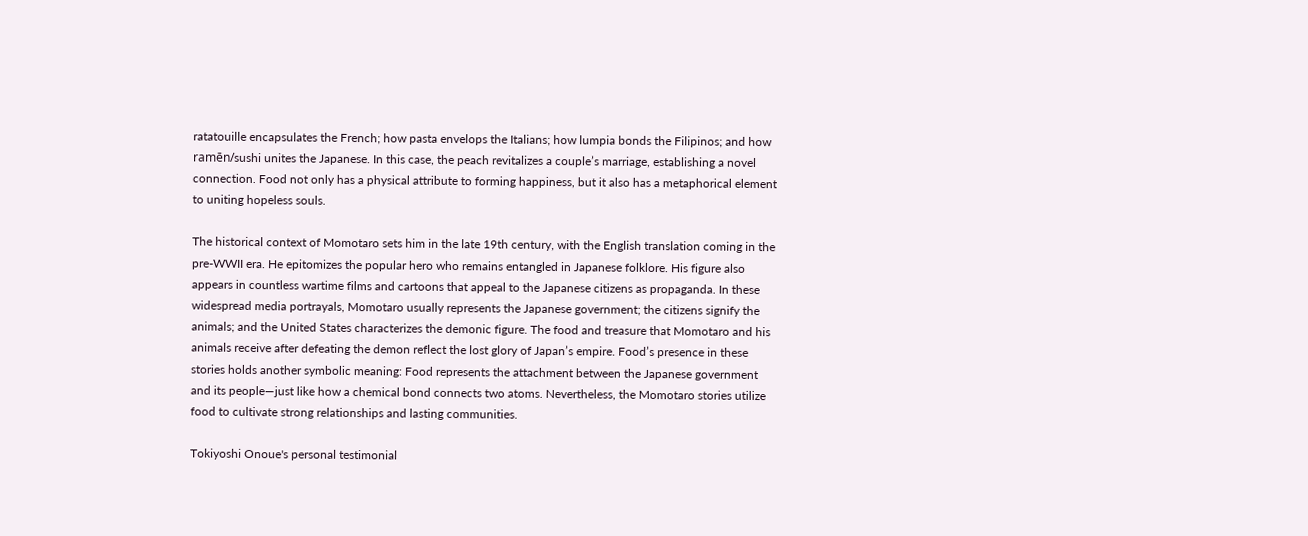ratatouille encapsulates the French; how pasta envelops the Italians; how lumpia bonds the Filipinos; and how ramēn/sushi unites the Japanese. In this case, the peach revitalizes a couple’s marriage, establishing a novel connection. Food not only has a physical attribute to forming happiness, but it also has a metaphorical element to uniting hopeless souls.

The historical context of Momotaro sets him in the late 19th century, with the English translation coming in the pre-WWII era. He epitomizes the popular hero who remains entangled in Japanese folklore. His figure also appears in countless wartime films and cartoons that appeal to the Japanese citizens as propaganda. In these widespread media portrayals, Momotaro usually represents the Japanese government; the citizens signify the animals; and the United States characterizes the demonic figure. The food and treasure that Momotaro and his animals receive after defeating the demon reflect the lost glory of Japan’s empire. Food’s presence in these stories holds another symbolic meaning: Food represents the attachment between the Japanese government and its people—just like how a chemical bond connects two atoms. Nevertheless, the Momotaro stories utilize food to cultivate strong relationships and lasting communities.

Tokiyoshi Onoue's personal testimonial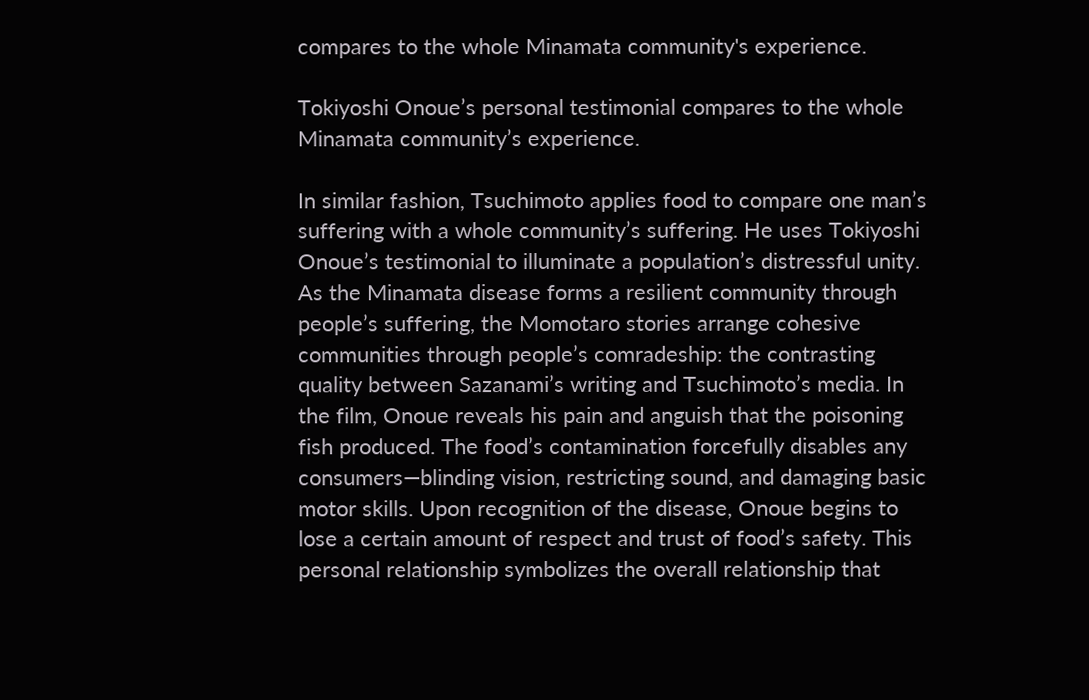compares to the whole Minamata community's experience.

Tokiyoshi Onoue’s personal testimonial compares to the whole Minamata community’s experience.

In similar fashion, Tsuchimoto applies food to compare one man’s suffering with a whole community’s suffering. He uses Tokiyoshi Onoue’s testimonial to illuminate a population’s distressful unity. As the Minamata disease forms a resilient community through people’s suffering, the Momotaro stories arrange cohesive communities through people’s comradeship: the contrasting quality between Sazanami’s writing and Tsuchimoto’s media. In the film, Onoue reveals his pain and anguish that the poisoning fish produced. The food’s contamination forcefully disables any consumers—blinding vision, restricting sound, and damaging basic motor skills. Upon recognition of the disease, Onoue begins to lose a certain amount of respect and trust of food’s safety. This personal relationship symbolizes the overall relationship that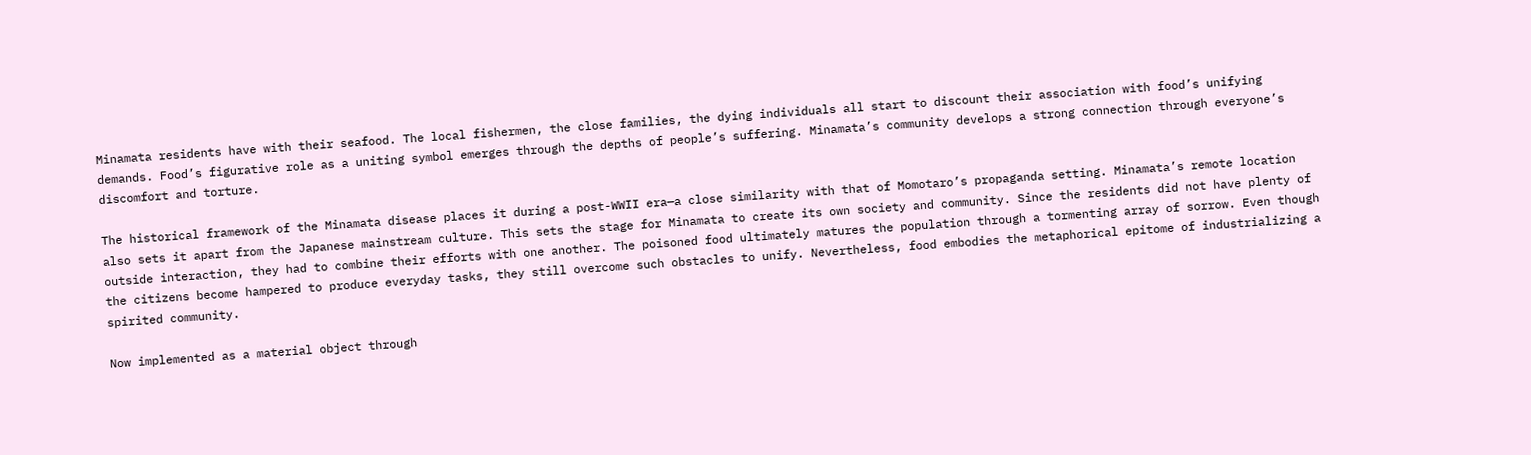Minamata residents have with their seafood. The local fishermen, the close families, the dying individuals all start to discount their association with food’s unifying demands. Food’s figurative role as a uniting symbol emerges through the depths of people’s suffering. Minamata’s community develops a strong connection through everyone’s discomfort and torture.

The historical framework of the Minamata disease places it during a post-WWII era—a close similarity with that of Momotaro’s propaganda setting. Minamata’s remote location also sets it apart from the Japanese mainstream culture. This sets the stage for Minamata to create its own society and community. Since the residents did not have plenty of outside interaction, they had to combine their efforts with one another. The poisoned food ultimately matures the population through a tormenting array of sorrow. Even though the citizens become hampered to produce everyday tasks, they still overcome such obstacles to unify. Nevertheless, food embodies the metaphorical epitome of industrializing a spirited community.

Now implemented as a material object through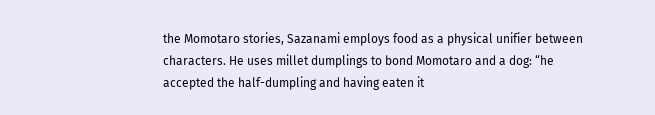the Momotaro stories, Sazanami employs food as a physical unifier between characters. He uses millet dumplings to bond Momotaro and a dog: “he accepted the half-dumpling and having eaten it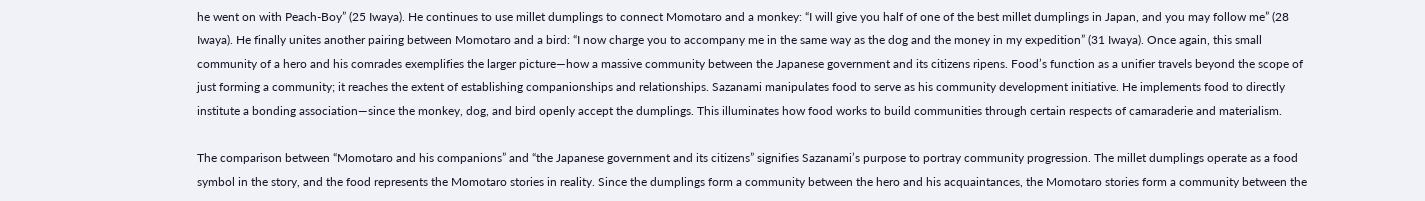he went on with Peach-Boy” (25 Iwaya). He continues to use millet dumplings to connect Momotaro and a monkey: “I will give you half of one of the best millet dumplings in Japan, and you may follow me” (28 Iwaya). He finally unites another pairing between Momotaro and a bird: “I now charge you to accompany me in the same way as the dog and the money in my expedition” (31 Iwaya). Once again, this small community of a hero and his comrades exemplifies the larger picture—how a massive community between the Japanese government and its citizens ripens. Food’s function as a unifier travels beyond the scope of just forming a community; it reaches the extent of establishing companionships and relationships. Sazanami manipulates food to serve as his community development initiative. He implements food to directly institute a bonding association—since the monkey, dog, and bird openly accept the dumplings. This illuminates how food works to build communities through certain respects of camaraderie and materialism.

The comparison between “Momotaro and his companions” and “the Japanese government and its citizens” signifies Sazanami’s purpose to portray community progression. The millet dumplings operate as a food symbol in the story, and the food represents the Momotaro stories in reality. Since the dumplings form a community between the hero and his acquaintances, the Momotaro stories form a community between the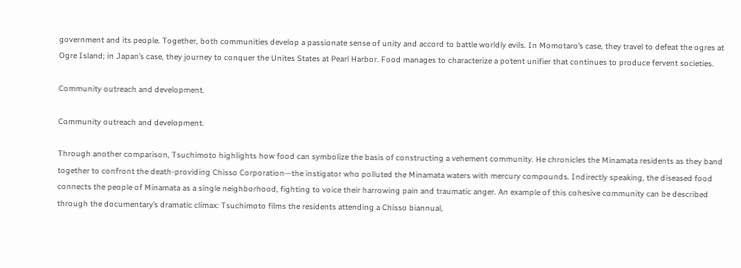government and its people. Together, both communities develop a passionate sense of unity and accord to battle worldly evils. In Momotaro’s case, they travel to defeat the ogres at Ogre Island; in Japan’s case, they journey to conquer the Unites States at Pearl Harbor. Food manages to characterize a potent unifier that continues to produce fervent societies.

Community outreach and development.

Community outreach and development.

Through another comparison, Tsuchimoto highlights how food can symbolize the basis of constructing a vehement community. He chronicles the Minamata residents as they band together to confront the death-providing Chisso Corporation—the instigator who polluted the Minamata waters with mercury compounds. Indirectly speaking, the diseased food connects the people of Minamata as a single neighborhood, fighting to voice their harrowing pain and traumatic anger. An example of this cohesive community can be described through the documentary’s dramatic climax: Tsuchimoto films the residents attending a Chisso biannual,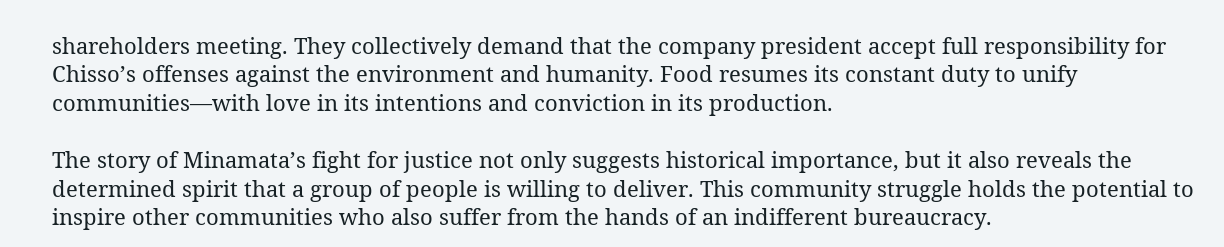shareholders meeting. They collectively demand that the company president accept full responsibility for Chisso’s offenses against the environment and humanity. Food resumes its constant duty to unify communities—with love in its intentions and conviction in its production.

The story of Minamata’s fight for justice not only suggests historical importance, but it also reveals the determined spirit that a group of people is willing to deliver. This community struggle holds the potential to inspire other communities who also suffer from the hands of an indifferent bureaucracy.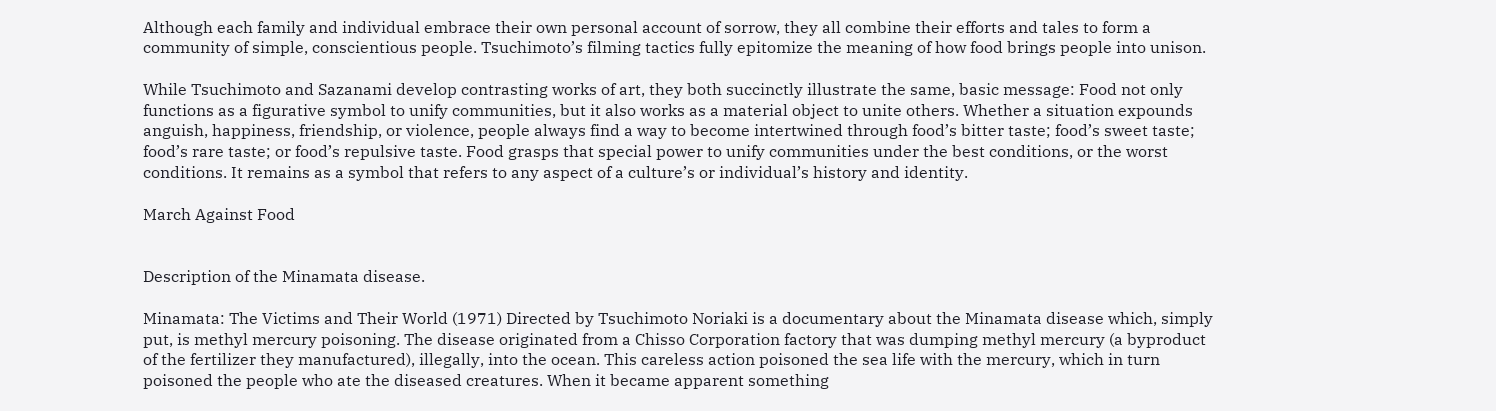Although each family and individual embrace their own personal account of sorrow, they all combine their efforts and tales to form a community of simple, conscientious people. Tsuchimoto’s filming tactics fully epitomize the meaning of how food brings people into unison.

While Tsuchimoto and Sazanami develop contrasting works of art, they both succinctly illustrate the same, basic message: Food not only functions as a figurative symbol to unify communities, but it also works as a material object to unite others. Whether a situation expounds anguish, happiness, friendship, or violence, people always find a way to become intertwined through food’s bitter taste; food’s sweet taste; food’s rare taste; or food’s repulsive taste. Food grasps that special power to unify communities under the best conditions, or the worst conditions. It remains as a symbol that refers to any aspect of a culture’s or individual’s history and identity.

March Against Food


Description of the Minamata disease.

Minamata: The Victims and Their World (1971) Directed by Tsuchimoto Noriaki is a documentary about the Minamata disease which, simply put, is methyl mercury poisoning. The disease originated from a Chisso Corporation factory that was dumping methyl mercury (a byproduct of the fertilizer they manufactured), illegally, into the ocean. This careless action poisoned the sea life with the mercury, which in turn poisoned the people who ate the diseased creatures. When it became apparent something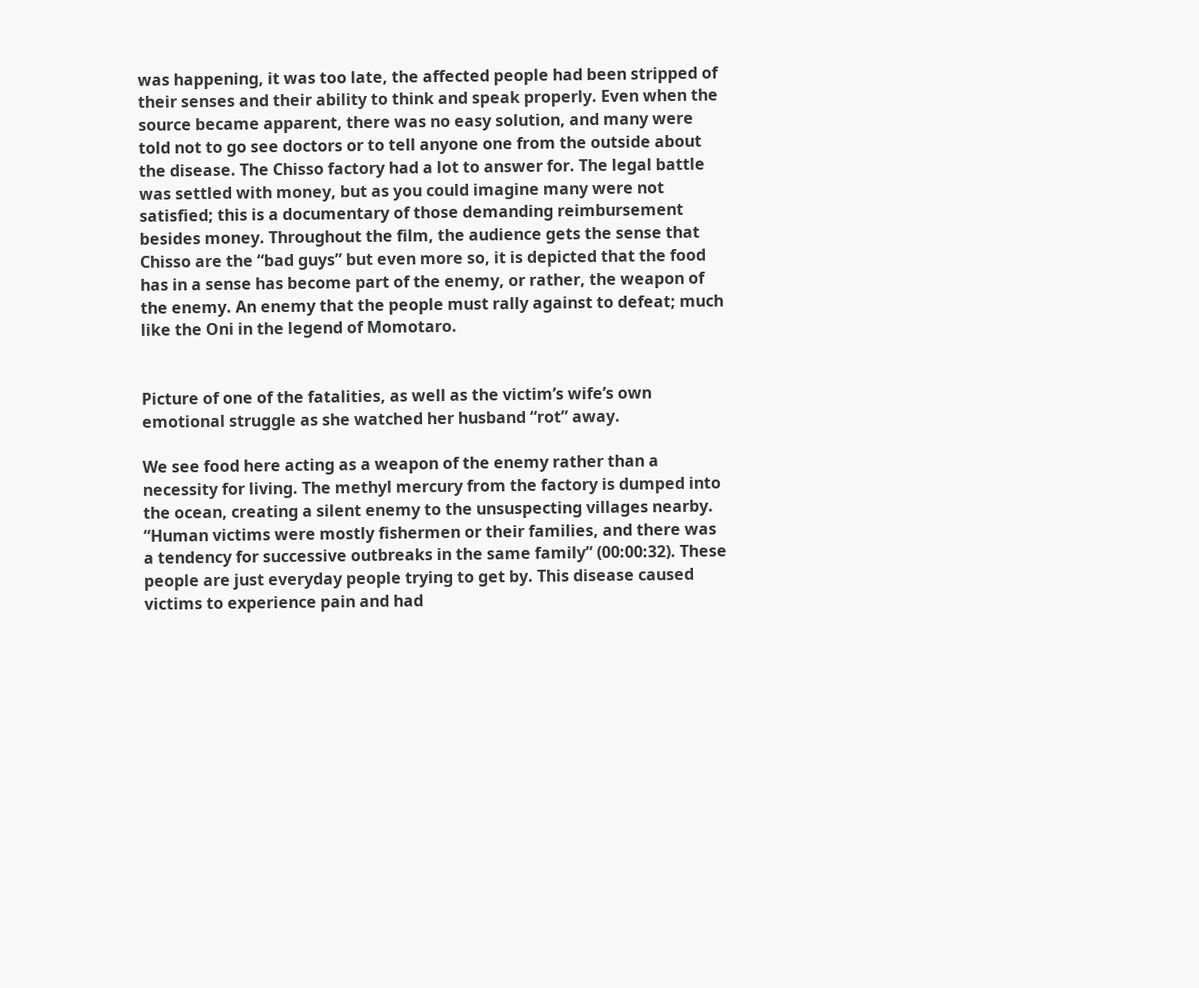was happening, it was too late, the affected people had been stripped of their senses and their ability to think and speak properly. Even when the source became apparent, there was no easy solution, and many were told not to go see doctors or to tell anyone one from the outside about the disease. The Chisso factory had a lot to answer for. The legal battle was settled with money, but as you could imagine many were not satisfied; this is a documentary of those demanding reimbursement besides money. Throughout the film, the audience gets the sense that Chisso are the “bad guys” but even more so, it is depicted that the food has in a sense has become part of the enemy, or rather, the weapon of the enemy. An enemy that the people must rally against to defeat; much like the Oni in the legend of Momotaro.


Picture of one of the fatalities, as well as the victim’s wife’s own emotional struggle as she watched her husband “rot” away.

We see food here acting as a weapon of the enemy rather than a necessity for living. The methyl mercury from the factory is dumped into the ocean, creating a silent enemy to the unsuspecting villages nearby. “Human victims were mostly fishermen or their families, and there was a tendency for successive outbreaks in the same family” (00:00:32). These people are just everyday people trying to get by. This disease caused victims to experience pain and had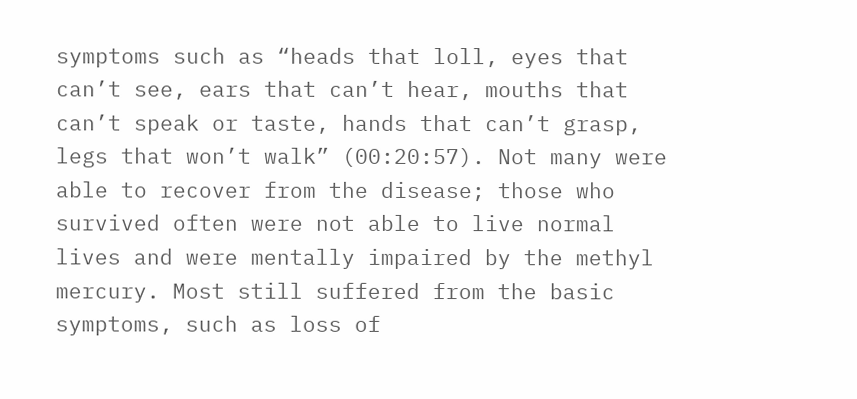symptoms such as “heads that loll, eyes that can’t see, ears that can’t hear, mouths that can’t speak or taste, hands that can’t grasp, legs that won’t walk” (00:20:57). Not many were able to recover from the disease; those who survived often were not able to live normal lives and were mentally impaired by the methyl mercury. Most still suffered from the basic symptoms, such as loss of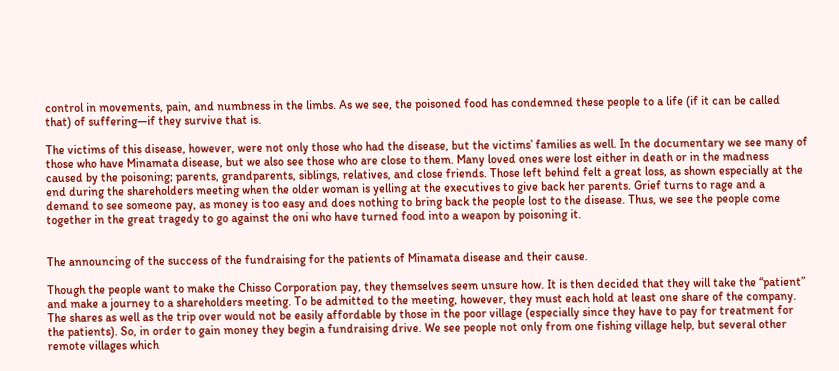control in movements, pain, and numbness in the limbs. As we see, the poisoned food has condemned these people to a life (if it can be called that) of suffering—if they survive that is.

The victims of this disease, however, were not only those who had the disease, but the victims’ families as well. In the documentary we see many of those who have Minamata disease, but we also see those who are close to them. Many loved ones were lost either in death or in the madness caused by the poisoning; parents, grandparents, siblings, relatives, and close friends. Those left behind felt a great loss, as shown especially at the end during the shareholders meeting when the older woman is yelling at the executives to give back her parents. Grief turns to rage and a demand to see someone pay, as money is too easy and does nothing to bring back the people lost to the disease. Thus, we see the people come together in the great tragedy to go against the oni who have turned food into a weapon by poisoning it.


The announcing of the success of the fundraising for the patients of Minamata disease and their cause.

Though the people want to make the Chisso Corporation pay, they themselves seem unsure how. It is then decided that they will take the “patient” and make a journey to a shareholders meeting. To be admitted to the meeting, however, they must each hold at least one share of the company. The shares as well as the trip over would not be easily affordable by those in the poor village (especially since they have to pay for treatment for the patients). So, in order to gain money they begin a fundraising drive. We see people not only from one fishing village help, but several other remote villages which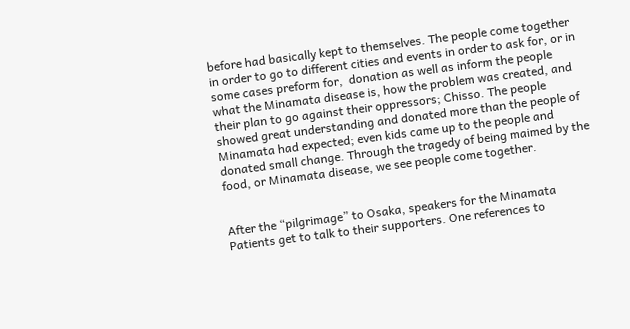before had basically kept to themselves. The people come together in order to go to different cities and events in order to ask for, or in some cases preform for,  donation as well as inform the people what the Minamata disease is, how the problem was created, and their plan to go against their oppressors; Chisso. The people showed great understanding and donated more than the people of Minamata had expected; even kids came up to the people and donated small change. Through the tragedy of being maimed by the food, or Minamata disease, we see people come together.


After the “pilgrimage” to Osaka, speakers for the Minamata Patients get to talk to their supporters. One references to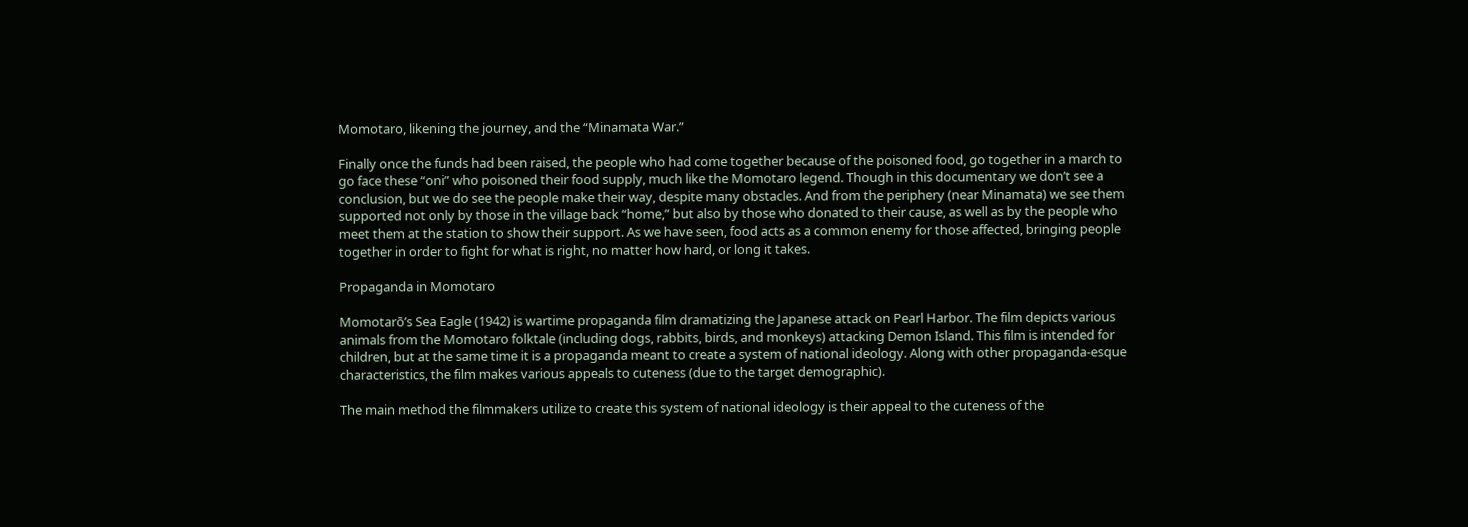Momotaro, likening the journey, and the “Minamata War.”

Finally once the funds had been raised, the people who had come together because of the poisoned food, go together in a march to go face these “oni” who poisoned their food supply, much like the Momotaro legend. Though in this documentary we don’t see a conclusion, but we do see the people make their way, despite many obstacles. And from the periphery (near Minamata) we see them supported not only by those in the village back “home,” but also by those who donated to their cause, as well as by the people who meet them at the station to show their support. As we have seen, food acts as a common enemy for those affected, bringing people together in order to fight for what is right, no matter how hard, or long it takes.

Propaganda in Momotaro

Momotarō’s Sea Eagle (1942) is wartime propaganda film dramatizing the Japanese attack on Pearl Harbor. The film depicts various animals from the Momotaro folktale (including dogs, rabbits, birds, and monkeys) attacking Demon Island. This film is intended for children, but at the same time it is a propaganda meant to create a system of national ideology. Along with other propaganda-esque characteristics, the film makes various appeals to cuteness (due to the target demographic).

The main method the filmmakers utilize to create this system of national ideology is their appeal to the cuteness of the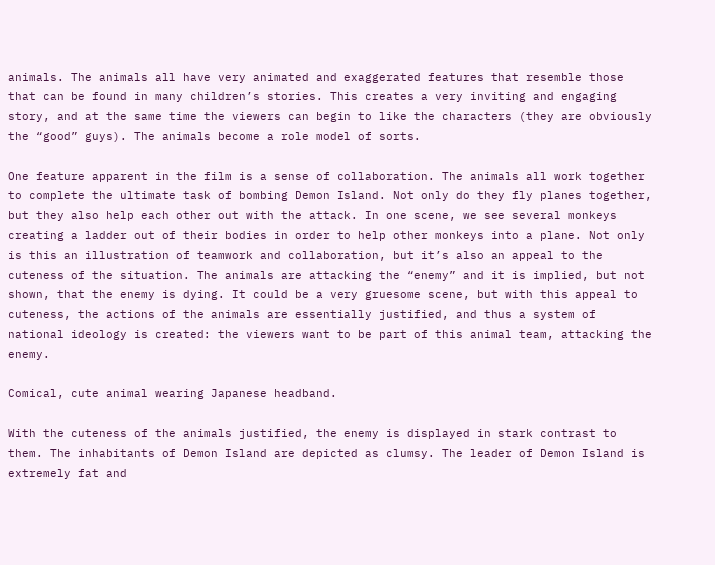animals. The animals all have very animated and exaggerated features that resemble those that can be found in many children’s stories. This creates a very inviting and engaging story, and at the same time the viewers can begin to like the characters (they are obviously the “good” guys). The animals become a role model of sorts.

One feature apparent in the film is a sense of collaboration. The animals all work together to complete the ultimate task of bombing Demon Island. Not only do they fly planes together, but they also help each other out with the attack. In one scene, we see several monkeys creating a ladder out of their bodies in order to help other monkeys into a plane. Not only is this an illustration of teamwork and collaboration, but it’s also an appeal to the cuteness of the situation. The animals are attacking the “enemy” and it is implied, but not shown, that the enemy is dying. It could be a very gruesome scene, but with this appeal to cuteness, the actions of the animals are essentially justified, and thus a system of national ideology is created: the viewers want to be part of this animal team, attacking the enemy.

Comical, cute animal wearing Japanese headband.

With the cuteness of the animals justified, the enemy is displayed in stark contrast to them. The inhabitants of Demon Island are depicted as clumsy. The leader of Demon Island is extremely fat and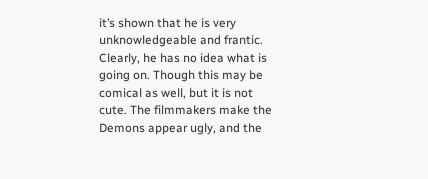it’s shown that he is very unknowledgeable and frantic. Clearly, he has no idea what is going on. Though this may be comical as well, but it is not cute. The filmmakers make the Demons appear ugly, and the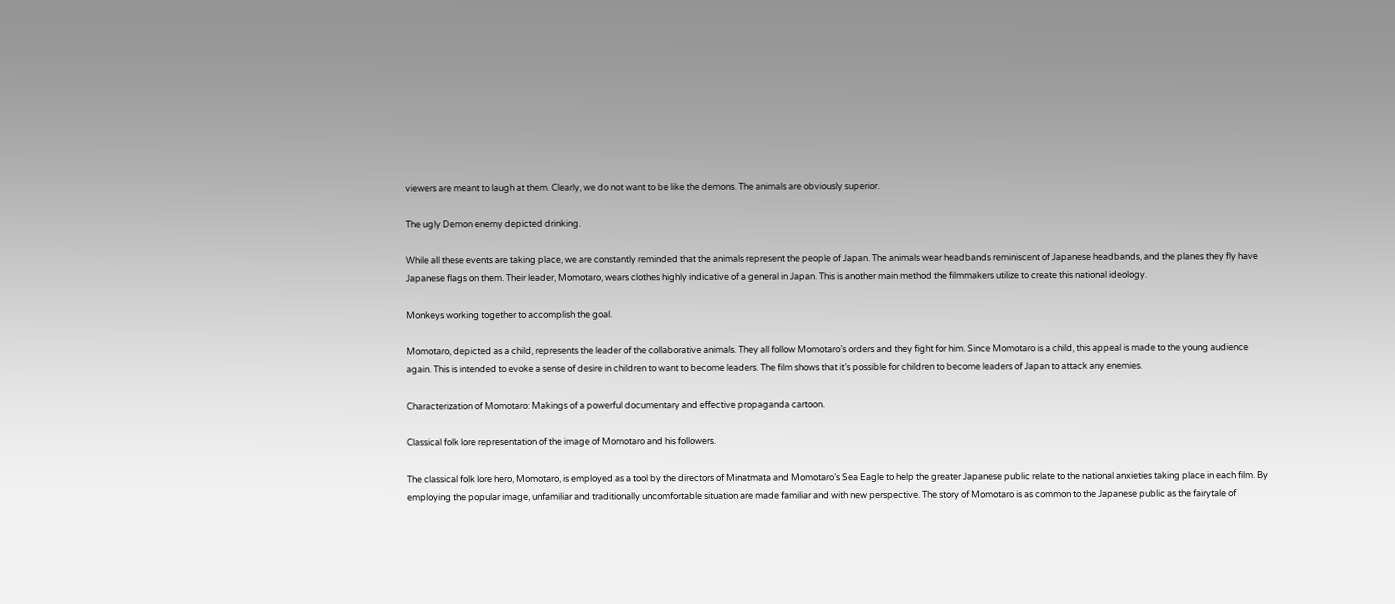viewers are meant to laugh at them. Clearly, we do not want to be like the demons. The animals are obviously superior.

The ugly Demon enemy depicted drinking.

While all these events are taking place, we are constantly reminded that the animals represent the people of Japan. The animals wear headbands reminiscent of Japanese headbands, and the planes they fly have Japanese flags on them. Their leader, Momotaro, wears clothes highly indicative of a general in Japan. This is another main method the filmmakers utilize to create this national ideology.

Monkeys working together to accomplish the goal.

Momotaro, depicted as a child, represents the leader of the collaborative animals. They all follow Momotaro’s orders and they fight for him. Since Momotaro is a child, this appeal is made to the young audience again. This is intended to evoke a sense of desire in children to want to become leaders. The film shows that it’s possible for children to become leaders of Japan to attack any enemies.

Characterization of Momotaro: Makings of a powerful documentary and effective propaganda cartoon.

Classical folk lore representation of the image of Momotaro and his followers.

The classical folk lore hero, Momotaro, is employed as a tool by the directors of Minatmata and Momotaro’s Sea Eagle to help the greater Japanese public relate to the national anxieties taking place in each film. By employing the popular image, unfamiliar and traditionally uncomfortable situation are made familiar and with new perspective. The story of Momotaro is as common to the Japanese public as the fairytale of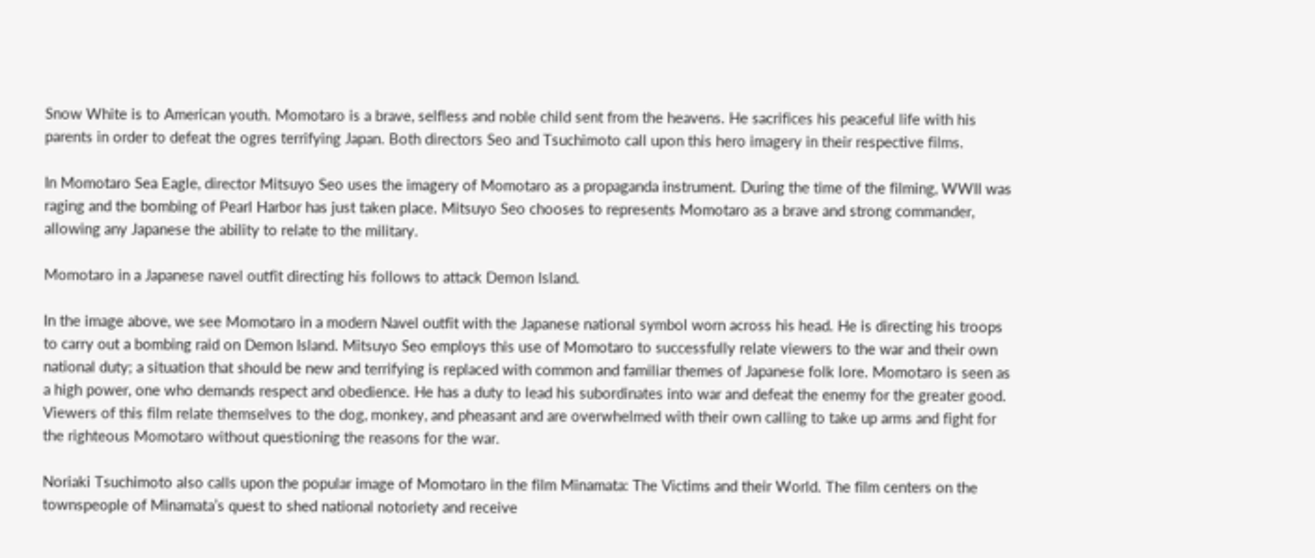Snow White is to American youth. Momotaro is a brave, selfless and noble child sent from the heavens. He sacrifices his peaceful life with his parents in order to defeat the ogres terrifying Japan. Both directors Seo and Tsuchimoto call upon this hero imagery in their respective films.

In Momotaro Sea Eagle, director Mitsuyo Seo uses the imagery of Momotaro as a propaganda instrument. During the time of the filming, WWII was raging and the bombing of Pearl Harbor has just taken place. Mitsuyo Seo chooses to represents Momotaro as a brave and strong commander, allowing any Japanese the ability to relate to the military.

Momotaro in a Japanese navel outfit directing his follows to attack Demon Island.

In the image above, we see Momotaro in a modern Navel outfit with the Japanese national symbol worn across his head. He is directing his troops to carry out a bombing raid on Demon Island. Mitsuyo Seo employs this use of Momotaro to successfully relate viewers to the war and their own national duty; a situation that should be new and terrifying is replaced with common and familiar themes of Japanese folk lore. Momotaro is seen as a high power, one who demands respect and obedience. He has a duty to lead his subordinates into war and defeat the enemy for the greater good. Viewers of this film relate themselves to the dog, monkey, and pheasant and are overwhelmed with their own calling to take up arms and fight for the righteous Momotaro without questioning the reasons for the war.

Noriaki Tsuchimoto also calls upon the popular image of Momotaro in the film Minamata: The Victims and their World. The film centers on the townspeople of Minamata’s quest to shed national notoriety and receive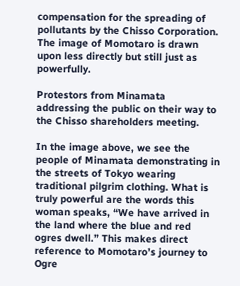compensation for the spreading of pollutants by the Chisso Corporation. The image of Momotaro is drawn upon less directly but still just as powerfully.

Protestors from Minamata addressing the public on their way to the Chisso shareholders meeting.

In the image above, we see the people of Minamata demonstrating in the streets of Tokyo wearing traditional pilgrim clothing. What is truly powerful are the words this woman speaks, “We have arrived in the land where the blue and red ogres dwell.” This makes direct reference to Momotaro’s journey to Ogre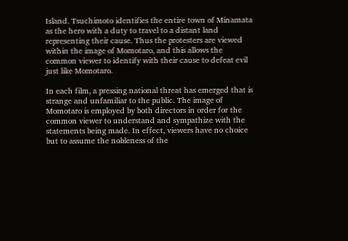Island. Tsuchimoto identifies the entire town of Minamata as the hero with a duty to travel to a distant land representing their cause. Thus the protesters are viewed within the image of Momotaro, and this allows the common viewer to identify with their cause to defeat evil just like Momotaro.

In each film, a pressing national threat has emerged that is strange and unfamiliar to the public. The image of Momotaro is employed by both directors in order for the common viewer to understand and sympathize with the statements being made. In effect, viewers have no choice but to assume the nobleness of the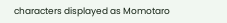characters displayed as Momotaro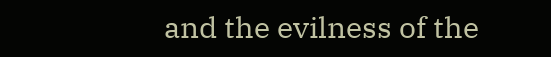and the evilness of the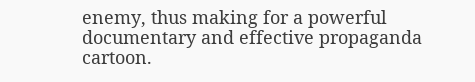enemy, thus making for a powerful documentary and effective propaganda cartoon.